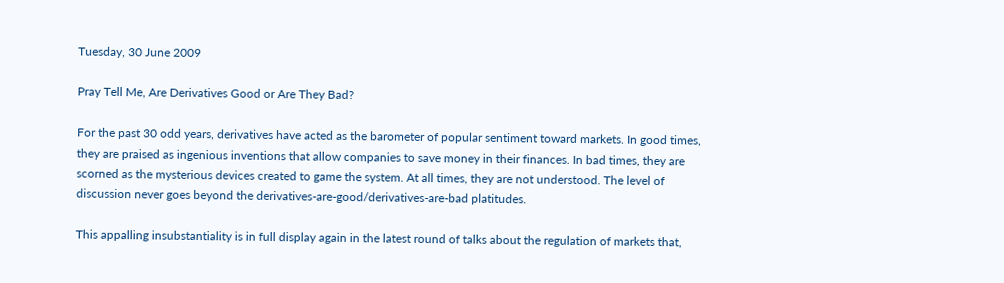Tuesday, 30 June 2009

Pray Tell Me, Are Derivatives Good or Are They Bad?

For the past 30 odd years, derivatives have acted as the barometer of popular sentiment toward markets. In good times, they are praised as ingenious inventions that allow companies to save money in their finances. In bad times, they are scorned as the mysterious devices created to game the system. At all times, they are not understood. The level of discussion never goes beyond the derivatives-are-good/derivatives-are-bad platitudes.

This appalling insubstantiality is in full display again in the latest round of talks about the regulation of markets that,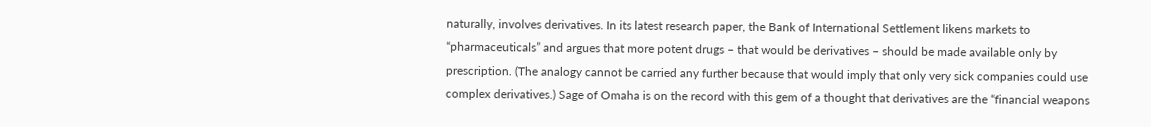naturally, involves derivatives. In its latest research paper, the Bank of International Settlement likens markets to “pharmaceuticals” and argues that more potent drugs – that would be derivatives – should be made available only by prescription. (The analogy cannot be carried any further because that would imply that only very sick companies could use complex derivatives.) Sage of Omaha is on the record with this gem of a thought that derivatives are the “financial weapons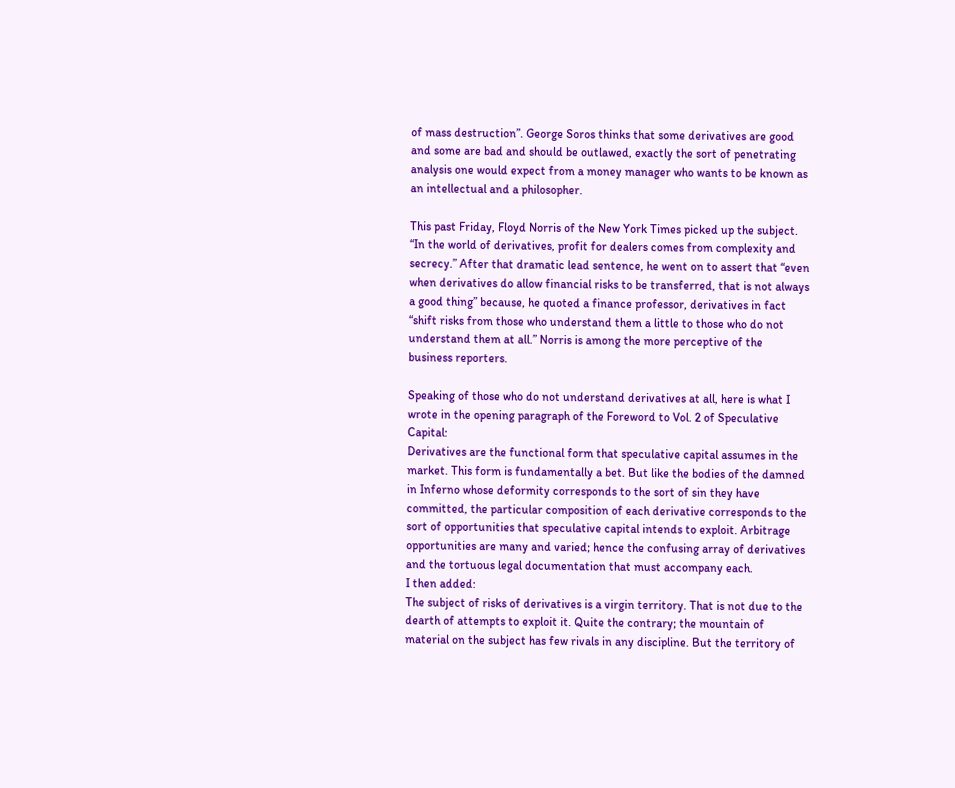of mass destruction”. George Soros thinks that some derivatives are good and some are bad and should be outlawed, exactly the sort of penetrating analysis one would expect from a money manager who wants to be known as an intellectual and a philosopher.

This past Friday, Floyd Norris of the New York Times picked up the subject. “In the world of derivatives, profit for dealers comes from complexity and secrecy.” After that dramatic lead sentence, he went on to assert that “even when derivatives do allow financial risks to be transferred, that is not always a good thing” because, he quoted a finance professor, derivatives in fact “shift risks from those who understand them a little to those who do not understand them at all.” Norris is among the more perceptive of the business reporters.

Speaking of those who do not understand derivatives at all, here is what I wrote in the opening paragraph of the Foreword to Vol. 2 of Speculative Capital:
Derivatives are the functional form that speculative capital assumes in the market. This form is fundamentally a bet. But like the bodies of the damned in Inferno whose deformity corresponds to the sort of sin they have committed, the particular composition of each derivative corresponds to the sort of opportunities that speculative capital intends to exploit. Arbitrage opportunities are many and varied; hence the confusing array of derivatives and the tortuous legal documentation that must accompany each.
I then added:
The subject of risks of derivatives is a virgin territory. That is not due to the dearth of attempts to exploit it. Quite the contrary; the mountain of material on the subject has few rivals in any discipline. But the territory of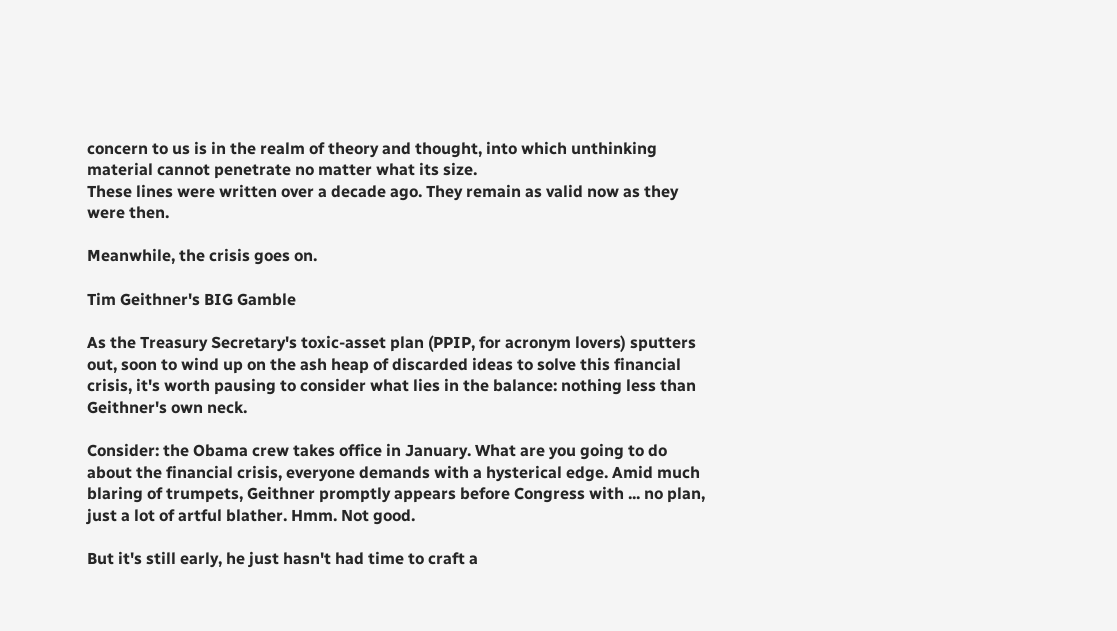concern to us is in the realm of theory and thought, into which unthinking material cannot penetrate no matter what its size.
These lines were written over a decade ago. They remain as valid now as they were then.

Meanwhile, the crisis goes on.

Tim Geithner's BIG Gamble

As the Treasury Secretary's toxic-asset plan (PPIP, for acronym lovers) sputters out, soon to wind up on the ash heap of discarded ideas to solve this financial crisis, it's worth pausing to consider what lies in the balance: nothing less than Geithner's own neck.

Consider: the Obama crew takes office in January. What are you going to do about the financial crisis, everyone demands with a hysterical edge. Amid much blaring of trumpets, Geithner promptly appears before Congress with ... no plan, just a lot of artful blather. Hmm. Not good.

But it's still early, he just hasn't had time to craft a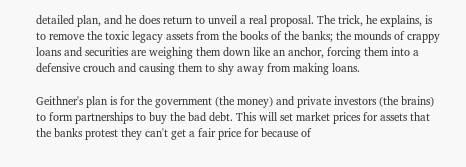detailed plan, and he does return to unveil a real proposal. The trick, he explains, is to remove the toxic legacy assets from the books of the banks; the mounds of crappy loans and securities are weighing them down like an anchor, forcing them into a defensive crouch and causing them to shy away from making loans.

Geithner's plan is for the government (the money) and private investors (the brains) to form partnerships to buy the bad debt. This will set market prices for assets that the banks protest they can't get a fair price for because of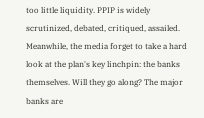too little liquidity. PPIP is widely scrutinized, debated, critiqued, assailed. Meanwhile, the media forget to take a hard look at the plan's key linchpin: the banks themselves. Will they go along? The major banks are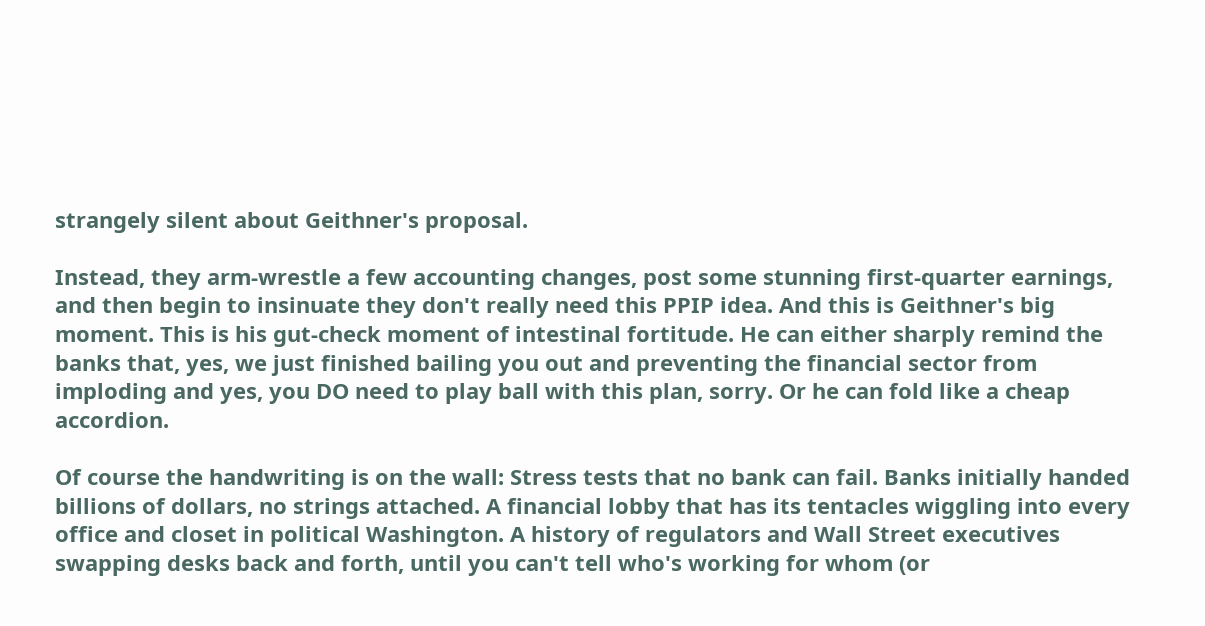strangely silent about Geithner's proposal.

Instead, they arm-wrestle a few accounting changes, post some stunning first-quarter earnings, and then begin to insinuate they don't really need this PPIP idea. And this is Geithner's big moment. This is his gut-check moment of intestinal fortitude. He can either sharply remind the banks that, yes, we just finished bailing you out and preventing the financial sector from imploding and yes, you DO need to play ball with this plan, sorry. Or he can fold like a cheap accordion.

Of course the handwriting is on the wall: Stress tests that no bank can fail. Banks initially handed billions of dollars, no strings attached. A financial lobby that has its tentacles wiggling into every office and closet in political Washington. A history of regulators and Wall Street executives swapping desks back and forth, until you can't tell who's working for whom (or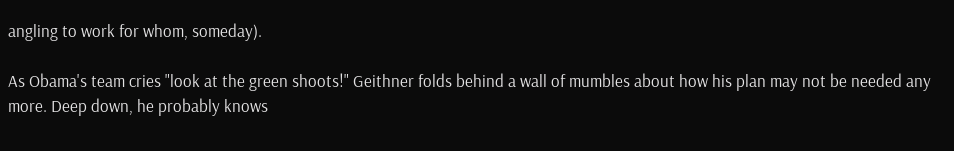angling to work for whom, someday).

As Obama's team cries "look at the green shoots!" Geithner folds behind a wall of mumbles about how his plan may not be needed any more. Deep down, he probably knows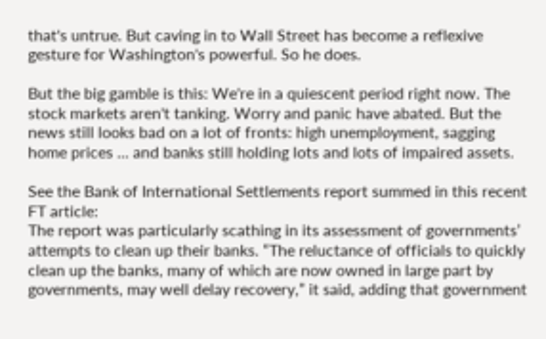that's untrue. But caving in to Wall Street has become a reflexive gesture for Washington's powerful. So he does.

But the big gamble is this: We're in a quiescent period right now. The stock markets aren't tanking. Worry and panic have abated. But the news still looks bad on a lot of fronts: high unemployment, sagging home prices ... and banks still holding lots and lots of impaired assets.

See the Bank of International Settlements report summed in this recent FT article:
The report was particularly scathing in its assessment of governments’ attempts to clean up their banks. “The reluctance of officials to quickly clean up the banks, many of which are now owned in large part by governments, may well delay recovery,” it said, adding that government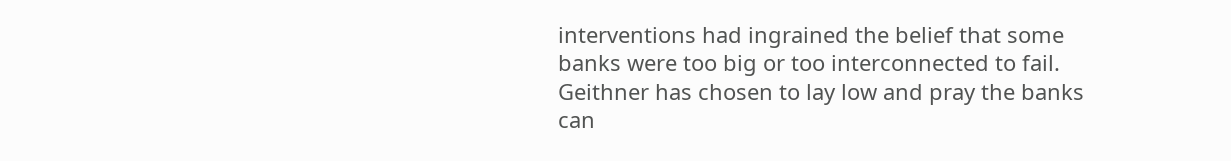interventions had ingrained the belief that some banks were too big or too interconnected to fail.
Geithner has chosen to lay low and pray the banks can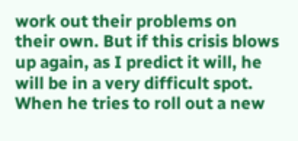work out their problems on their own. But if this crisis blows up again, as I predict it will, he will be in a very difficult spot. When he tries to roll out a new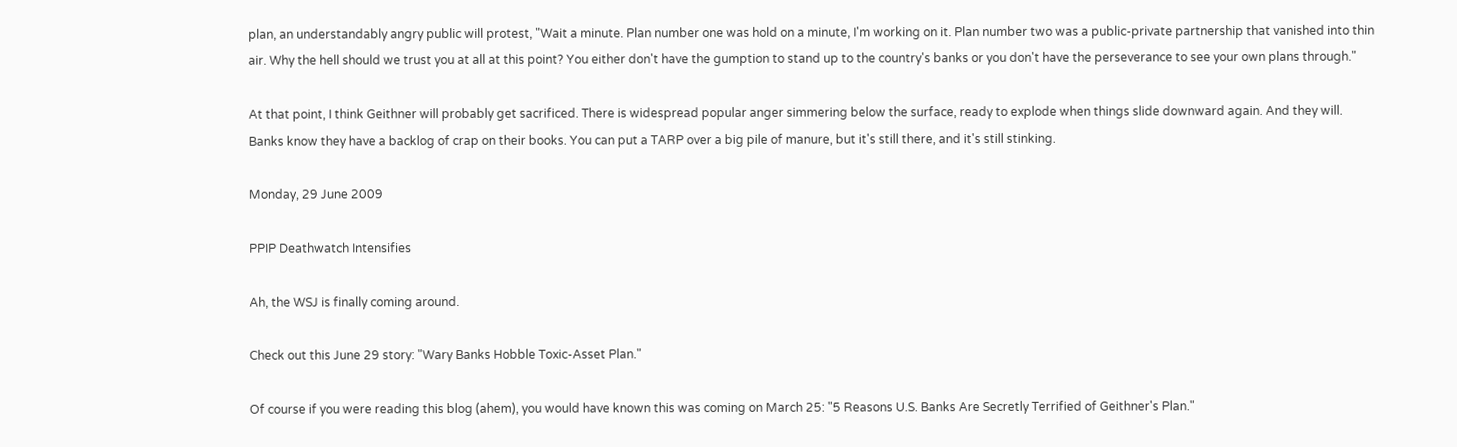plan, an understandably angry public will protest, "Wait a minute. Plan number one was hold on a minute, I'm working on it. Plan number two was a public-private partnership that vanished into thin air. Why the hell should we trust you at all at this point? You either don't have the gumption to stand up to the country's banks or you don't have the perseverance to see your own plans through."

At that point, I think Geithner will probably get sacrificed. There is widespread popular anger simmering below the surface, ready to explode when things slide downward again. And they will. Banks know they have a backlog of crap on their books. You can put a TARP over a big pile of manure, but it's still there, and it's still stinking.

Monday, 29 June 2009

PPIP Deathwatch Intensifies

Ah, the WSJ is finally coming around.

Check out this June 29 story: "Wary Banks Hobble Toxic-Asset Plan."

Of course if you were reading this blog (ahem), you would have known this was coming on March 25: "5 Reasons U.S. Banks Are Secretly Terrified of Geithner's Plan."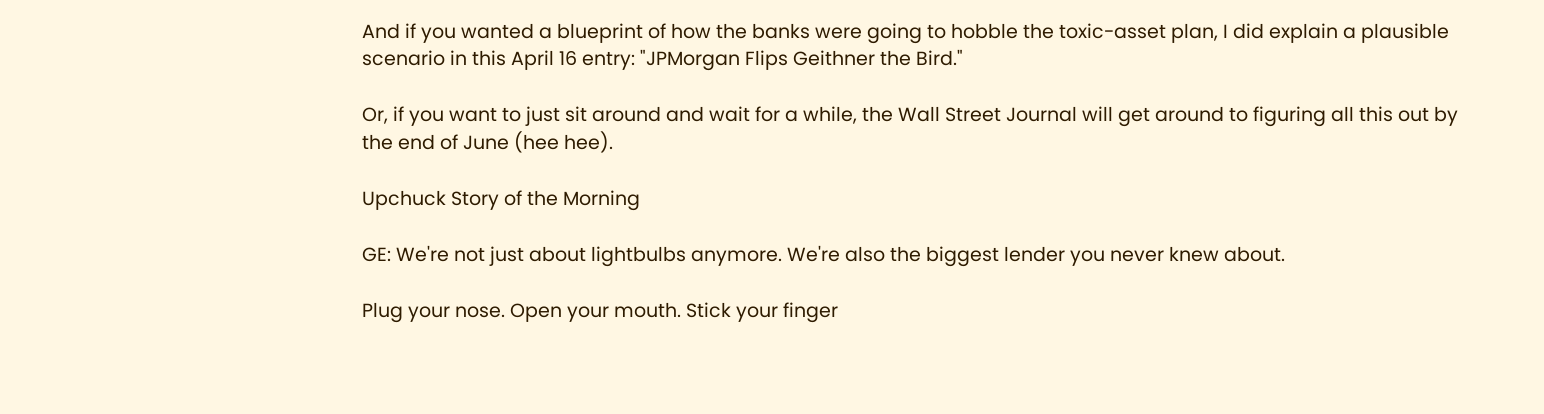And if you wanted a blueprint of how the banks were going to hobble the toxic-asset plan, I did explain a plausible scenario in this April 16 entry: "JPMorgan Flips Geithner the Bird."

Or, if you want to just sit around and wait for a while, the Wall Street Journal will get around to figuring all this out by the end of June (hee hee).

Upchuck Story of the Morning

GE: We're not just about lightbulbs anymore. We're also the biggest lender you never knew about.

Plug your nose. Open your mouth. Stick your finger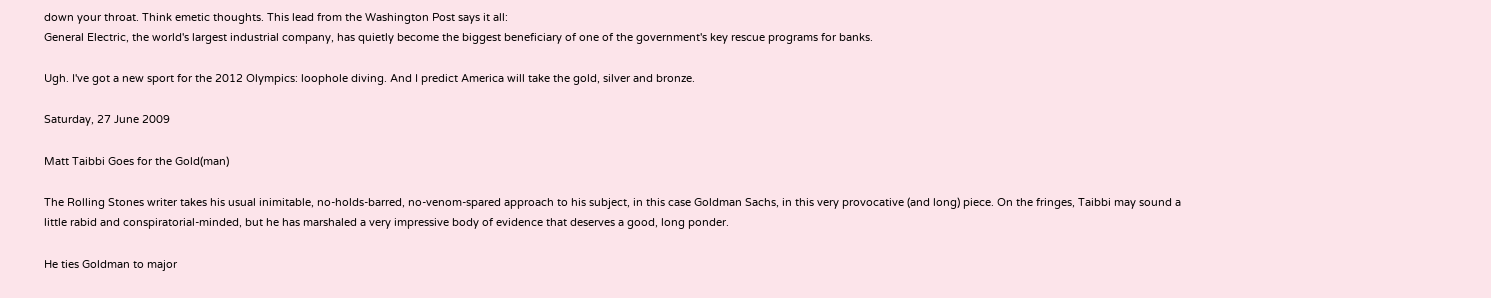down your throat. Think emetic thoughts. This lead from the Washington Post says it all:
General Electric, the world's largest industrial company, has quietly become the biggest beneficiary of one of the government's key rescue programs for banks.

Ugh. I've got a new sport for the 2012 Olympics: loophole diving. And I predict America will take the gold, silver and bronze.

Saturday, 27 June 2009

Matt Taibbi Goes for the Gold(man)

The Rolling Stones writer takes his usual inimitable, no-holds-barred, no-venom-spared approach to his subject, in this case Goldman Sachs, in this very provocative (and long) piece. On the fringes, Taibbi may sound a little rabid and conspiratorial-minded, but he has marshaled a very impressive body of evidence that deserves a good, long ponder.

He ties Goldman to major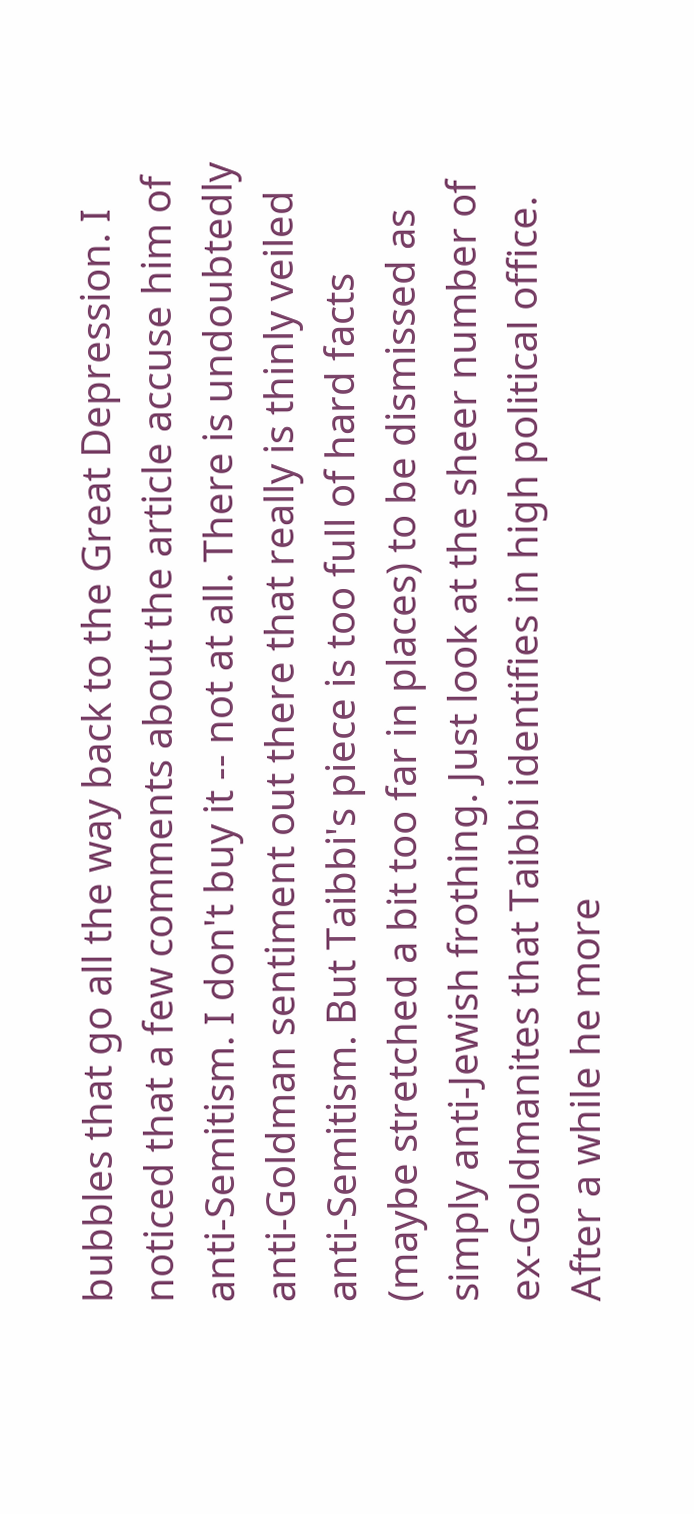bubbles that go all the way back to the Great Depression. I noticed that a few comments about the article accuse him of anti-Semitism. I don't buy it -- not at all. There is undoubtedly anti-Goldman sentiment out there that really is thinly veiled anti-Semitism. But Taibbi's piece is too full of hard facts (maybe stretched a bit too far in places) to be dismissed as simply anti-Jewish frothing. Just look at the sheer number of ex-Goldmanites that Taibbi identifies in high political office. After a while he more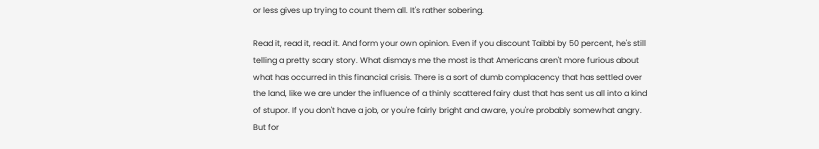or less gives up trying to count them all. It's rather sobering.

Read it, read it, read it. And form your own opinion. Even if you discount Taibbi by 50 percent, he's still telling a pretty scary story. What dismays me the most is that Americans aren't more furious about what has occurred in this financial crisis. There is a sort of dumb complacency that has settled over the land, like we are under the influence of a thinly scattered fairy dust that has sent us all into a kind of stupor. If you don't have a job, or you're fairly bright and aware, you're probably somewhat angry. But for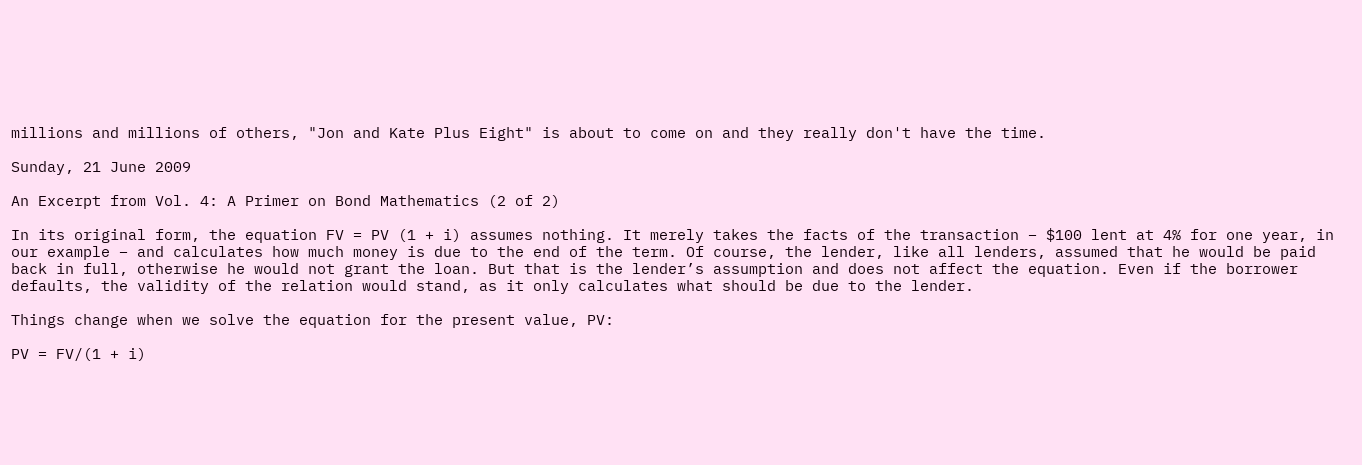millions and millions of others, "Jon and Kate Plus Eight" is about to come on and they really don't have the time.

Sunday, 21 June 2009

An Excerpt from Vol. 4: A Primer on Bond Mathematics (2 of 2)

In its original form, the equation FV = PV (1 + i) assumes nothing. It merely takes the facts of the transaction – $100 lent at 4% for one year, in our example – and calculates how much money is due to the end of the term. Of course, the lender, like all lenders, assumed that he would be paid back in full, otherwise he would not grant the loan. But that is the lender’s assumption and does not affect the equation. Even if the borrower defaults, the validity of the relation would stand, as it only calculates what should be due to the lender.

Things change when we solve the equation for the present value, PV:

PV = FV/(1 + i)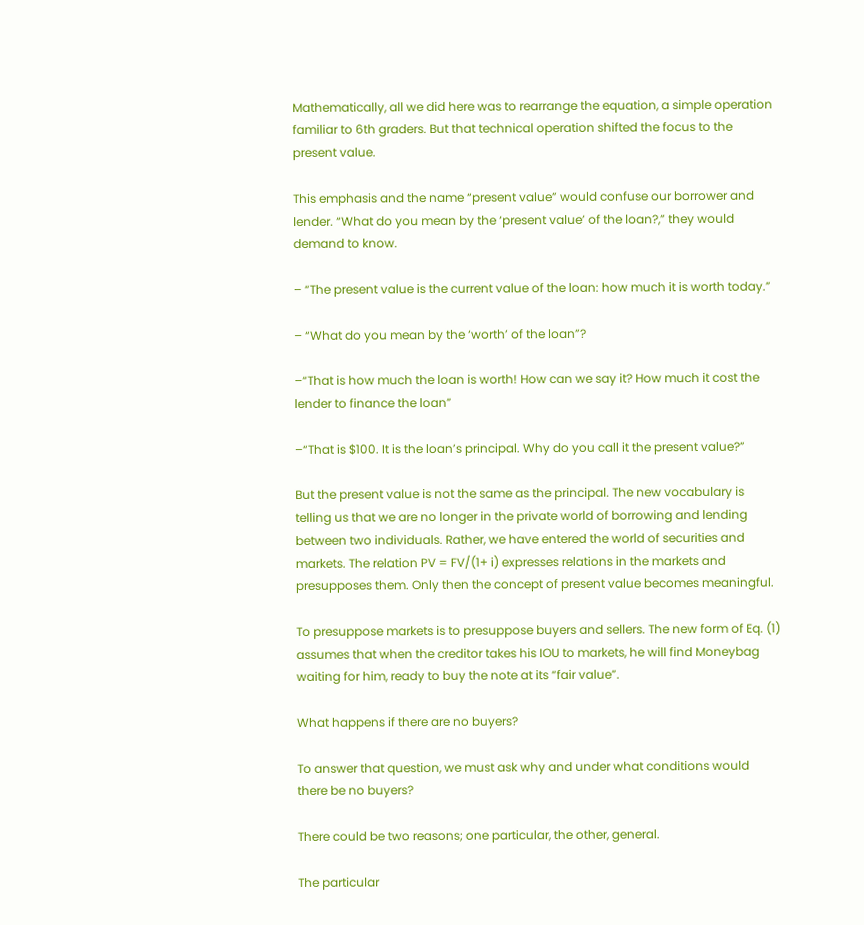Mathematically, all we did here was to rearrange the equation, a simple operation familiar to 6th graders. But that technical operation shifted the focus to the present value.

This emphasis and the name “present value” would confuse our borrower and lender. “What do you mean by the ‘present value’ of the loan?,” they would demand to know.

– “The present value is the current value of the loan: how much it is worth today.”

– “What do you mean by the ‘worth’ of the loan”?

–“That is how much the loan is worth! How can we say it? How much it cost the lender to finance the loan”

–“That is $100. It is the loan’s principal. Why do you call it the present value?”

But the present value is not the same as the principal. The new vocabulary is telling us that we are no longer in the private world of borrowing and lending between two individuals. Rather, we have entered the world of securities and markets. The relation PV = FV/(1+ i) expresses relations in the markets and presupposes them. Only then the concept of present value becomes meaningful.

To presuppose markets is to presuppose buyers and sellers. The new form of Eq. (1) assumes that when the creditor takes his IOU to markets, he will find Moneybag waiting for him, ready to buy the note at its “fair value”.

What happens if there are no buyers?

To answer that question, we must ask why and under what conditions would there be no buyers?

There could be two reasons; one particular, the other, general.

The particular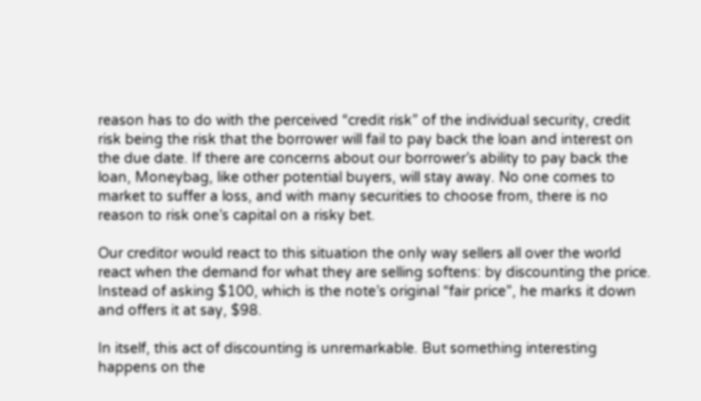reason has to do with the perceived “credit risk” of the individual security, credit risk being the risk that the borrower will fail to pay back the loan and interest on the due date. If there are concerns about our borrower’s ability to pay back the loan, Moneybag, like other potential buyers, will stay away. No one comes to market to suffer a loss, and with many securities to choose from, there is no reason to risk one’s capital on a risky bet.

Our creditor would react to this situation the only way sellers all over the world react when the demand for what they are selling softens: by discounting the price. Instead of asking $100, which is the note’s original “fair price”, he marks it down and offers it at say, $98.

In itself, this act of discounting is unremarkable. But something interesting happens on the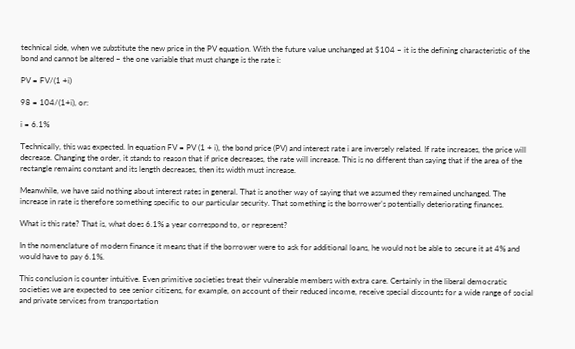technical side, when we substitute the new price in the PV equation. With the future value unchanged at $104 – it is the defining characteristic of the bond and cannot be altered – the one variable that must change is the rate i:

PV = FV/(1 +i)

98 = 104/(1+i), or:

i = 6.1%

Technically, this was expected. In equation FV = PV (1 + i), the bond price (PV) and interest rate i are inversely related. If rate increases, the price will decrease. Changing the order, it stands to reason that if price decreases, the rate will increase. This is no different than saying that if the area of the rectangle remains constant and its length decreases, then its width must increase.

Meanwhile, we have said nothing about interest rates in general. That is another way of saying that we assumed they remained unchanged. The increase in rate is therefore something specific to our particular security. That something is the borrower’s potentially deteriorating finances.

What is this rate? That is, what does 6.1% a year correspond to, or represent?

In the nomenclature of modern finance it means that if the borrower were to ask for additional loans, he would not be able to secure it at 4% and would have to pay 6.1%.

This conclusion is counter intuitive. Even primitive societies treat their vulnerable members with extra care. Certainly in the liberal democratic societies we are expected to see senior citizens, for example, on account of their reduced income, receive special discounts for a wide range of social and private services from transportation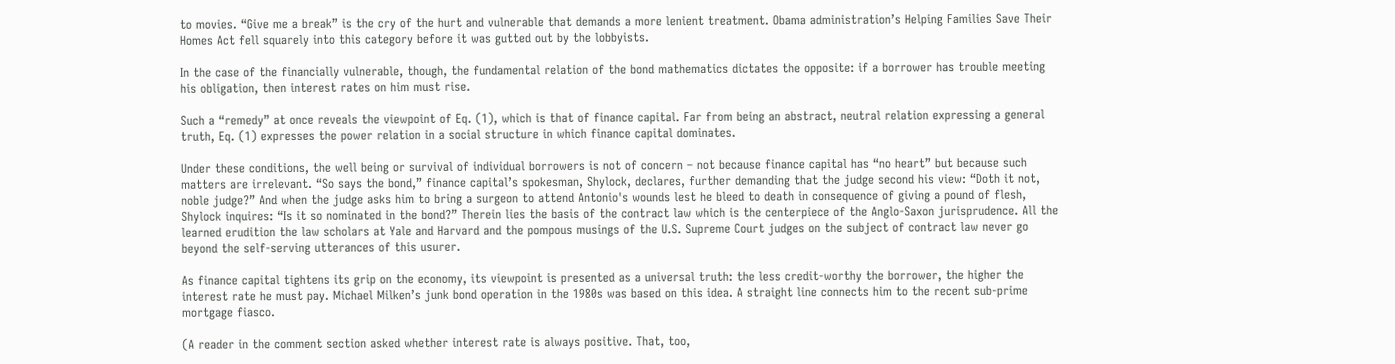to movies. “Give me a break” is the cry of the hurt and vulnerable that demands a more lenient treatment. Obama administration’s Helping Families Save Their Homes Act fell squarely into this category before it was gutted out by the lobbyists.

In the case of the financially vulnerable, though, the fundamental relation of the bond mathematics dictates the opposite: if a borrower has trouble meeting his obligation, then interest rates on him must rise.

Such a “remedy” at once reveals the viewpoint of Eq. (1), which is that of finance capital. Far from being an abstract, neutral relation expressing a general truth, Eq. (1) expresses the power relation in a social structure in which finance capital dominates.

Under these conditions, the well being or survival of individual borrowers is not of concern – not because finance capital has “no heart” but because such matters are irrelevant. “So says the bond,” finance capital’s spokesman, Shylock, declares, further demanding that the judge second his view: “Doth it not, noble judge?” And when the judge asks him to bring a surgeon to attend Antonio's wounds lest he bleed to death in consequence of giving a pound of flesh, Shylock inquires: “Is it so nominated in the bond?” Therein lies the basis of the contract law which is the centerpiece of the Anglo-Saxon jurisprudence. All the learned erudition the law scholars at Yale and Harvard and the pompous musings of the U.S. Supreme Court judges on the subject of contract law never go beyond the self-serving utterances of this usurer.

As finance capital tightens its grip on the economy, its viewpoint is presented as a universal truth: the less credit-worthy the borrower, the higher the interest rate he must pay. Michael Milken’s junk bond operation in the 1980s was based on this idea. A straight line connects him to the recent sub-prime mortgage fiasco.

(A reader in the comment section asked whether interest rate is always positive. That, too,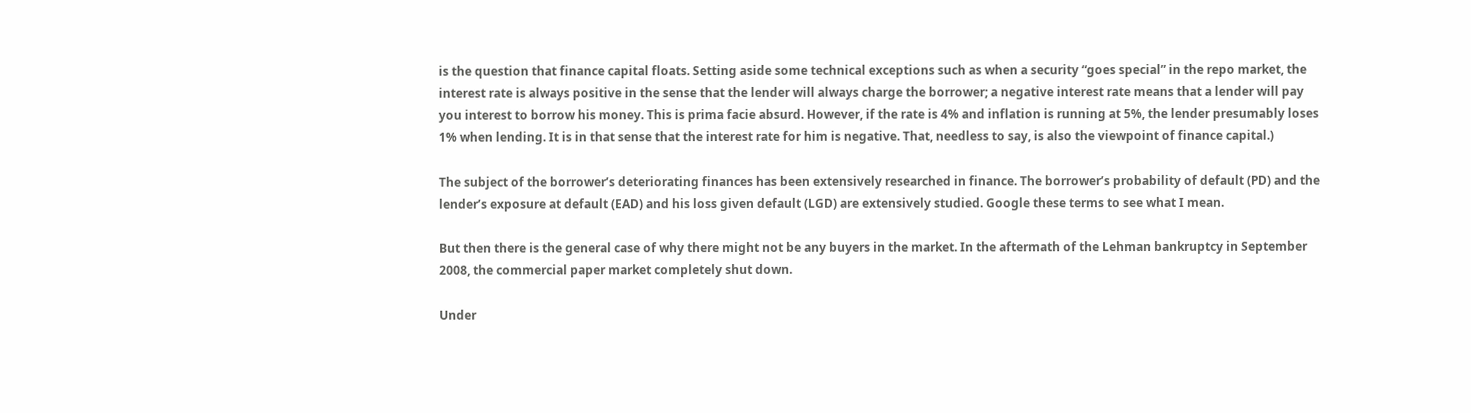is the question that finance capital floats. Setting aside some technical exceptions such as when a security “goes special” in the repo market, the interest rate is always positive in the sense that the lender will always charge the borrower; a negative interest rate means that a lender will pay you interest to borrow his money. This is prima facie absurd. However, if the rate is 4% and inflation is running at 5%, the lender presumably loses 1% when lending. It is in that sense that the interest rate for him is negative. That, needless to say, is also the viewpoint of finance capital.)

The subject of the borrower’s deteriorating finances has been extensively researched in finance. The borrower’s probability of default (PD) and the lender’s exposure at default (EAD) and his loss given default (LGD) are extensively studied. Google these terms to see what I mean.

But then there is the general case of why there might not be any buyers in the market. In the aftermath of the Lehman bankruptcy in September 2008, the commercial paper market completely shut down.

Under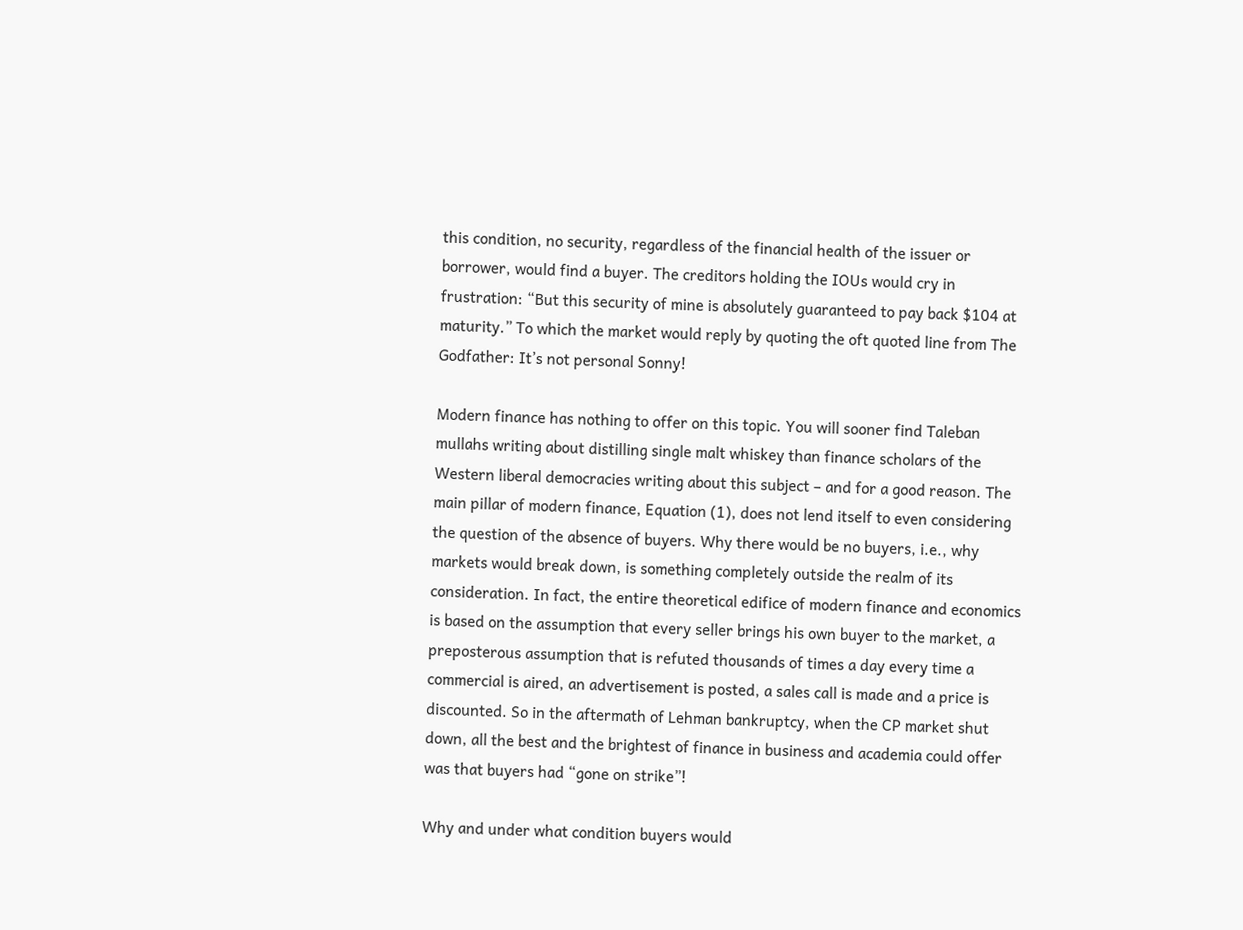this condition, no security, regardless of the financial health of the issuer or borrower, would find a buyer. The creditors holding the IOUs would cry in frustration: “But this security of mine is absolutely guaranteed to pay back $104 at maturity.” To which the market would reply by quoting the oft quoted line from The Godfather: It’s not personal Sonny!

Modern finance has nothing to offer on this topic. You will sooner find Taleban mullahs writing about distilling single malt whiskey than finance scholars of the Western liberal democracies writing about this subject – and for a good reason. The main pillar of modern finance, Equation (1), does not lend itself to even considering the question of the absence of buyers. Why there would be no buyers, i.e., why markets would break down, is something completely outside the realm of its consideration. In fact, the entire theoretical edifice of modern finance and economics is based on the assumption that every seller brings his own buyer to the market, a preposterous assumption that is refuted thousands of times a day every time a commercial is aired, an advertisement is posted, a sales call is made and a price is discounted. So in the aftermath of Lehman bankruptcy, when the CP market shut down, all the best and the brightest of finance in business and academia could offer was that buyers had “gone on strike”!

Why and under what condition buyers would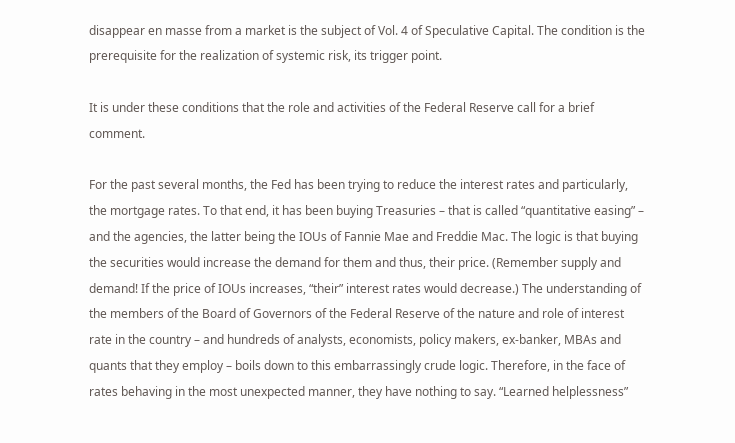disappear en masse from a market is the subject of Vol. 4 of Speculative Capital. The condition is the prerequisite for the realization of systemic risk, its trigger point.

It is under these conditions that the role and activities of the Federal Reserve call for a brief comment.

For the past several months, the Fed has been trying to reduce the interest rates and particularly, the mortgage rates. To that end, it has been buying Treasuries – that is called “quantitative easing” – and the agencies, the latter being the IOUs of Fannie Mae and Freddie Mac. The logic is that buying the securities would increase the demand for them and thus, their price. (Remember supply and demand! If the price of IOUs increases, “their” interest rates would decrease.) The understanding of the members of the Board of Governors of the Federal Reserve of the nature and role of interest rate in the country – and hundreds of analysts, economists, policy makers, ex-banker, MBAs and quants that they employ – boils down to this embarrassingly crude logic. Therefore, in the face of rates behaving in the most unexpected manner, they have nothing to say. “Learned helplessness”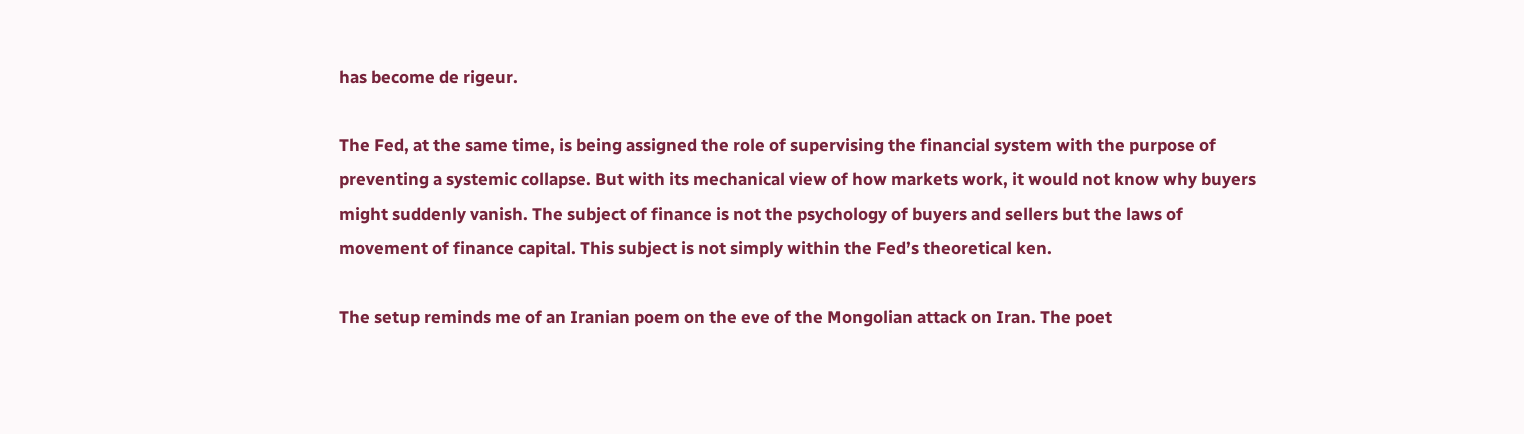has become de rigeur.

The Fed, at the same time, is being assigned the role of supervising the financial system with the purpose of preventing a systemic collapse. But with its mechanical view of how markets work, it would not know why buyers might suddenly vanish. The subject of finance is not the psychology of buyers and sellers but the laws of movement of finance capital. This subject is not simply within the Fed’s theoretical ken.

The setup reminds me of an Iranian poem on the eve of the Mongolian attack on Iran. The poet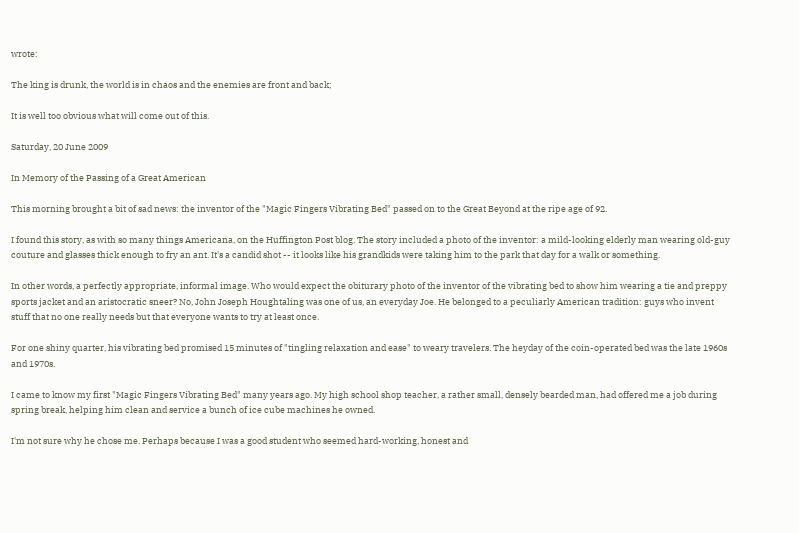wrote:

The king is drunk, the world is in chaos and the enemies are front and back;

It is well too obvious what will come out of this.

Saturday, 20 June 2009

In Memory of the Passing of a Great American

This morning brought a bit of sad news: the inventor of the "Magic Fingers Vibrating Bed" passed on to the Great Beyond at the ripe age of 92.

I found this story, as with so many things Americana, on the Huffington Post blog. The story included a photo of the inventor: a mild-looking elderly man wearing old-guy couture and glasses thick enough to fry an ant. It's a candid shot -- it looks like his grandkids were taking him to the park that day for a walk or something.

In other words, a perfectly appropriate, informal image. Who would expect the obiturary photo of the inventor of the vibrating bed to show him wearing a tie and preppy sports jacket and an aristocratic sneer? No, John Joseph Houghtaling was one of us, an everyday Joe. He belonged to a peculiarly American tradition: guys who invent stuff that no one really needs but that everyone wants to try at least once.

For one shiny quarter, his vibrating bed promised 15 minutes of "tingling relaxation and ease" to weary travelers. The heyday of the coin-operated bed was the late 1960s and 1970s.

I came to know my first "Magic Fingers Vibrating Bed" many years ago. My high school shop teacher, a rather small, densely bearded man, had offered me a job during spring break, helping him clean and service a bunch of ice cube machines he owned.

I'm not sure why he chose me. Perhaps because I was a good student who seemed hard-working, honest and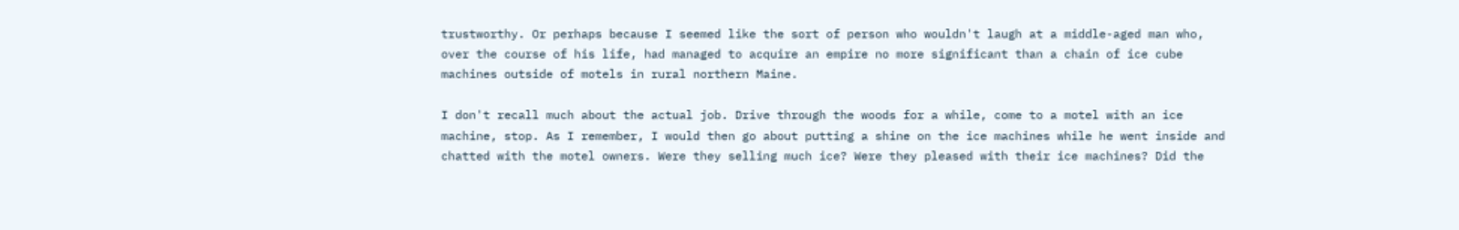trustworthy. Or perhaps because I seemed like the sort of person who wouldn't laugh at a middle-aged man who, over the course of his life, had managed to acquire an empire no more significant than a chain of ice cube machines outside of motels in rural northern Maine.

I don't recall much about the actual job. Drive through the woods for a while, come to a motel with an ice machine, stop. As I remember, I would then go about putting a shine on the ice machines while he went inside and chatted with the motel owners. Were they selling much ice? Were they pleased with their ice machines? Did the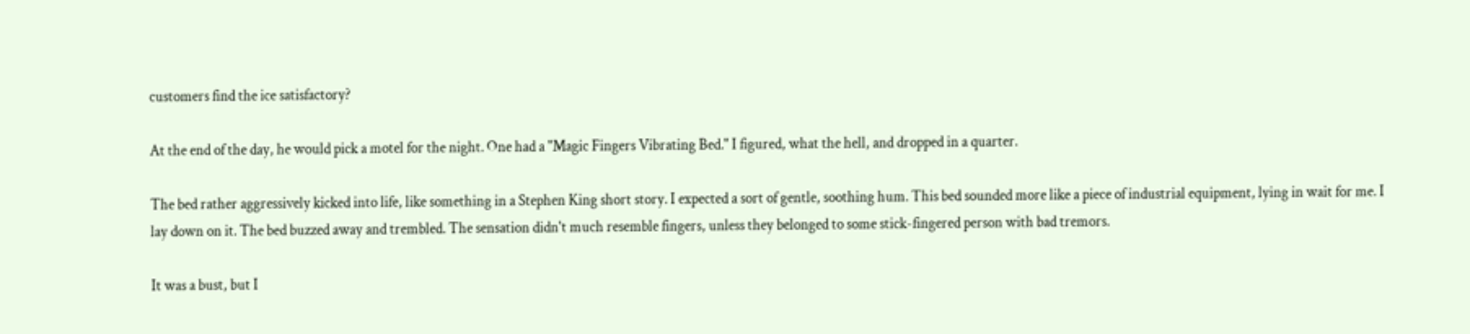customers find the ice satisfactory?

At the end of the day, he would pick a motel for the night. One had a "Magic Fingers Vibrating Bed." I figured, what the hell, and dropped in a quarter.

The bed rather aggressively kicked into life, like something in a Stephen King short story. I expected a sort of gentle, soothing hum. This bed sounded more like a piece of industrial equipment, lying in wait for me. I lay down on it. The bed buzzed away and trembled. The sensation didn't much resemble fingers, unless they belonged to some stick-fingered person with bad tremors.

It was a bust, but I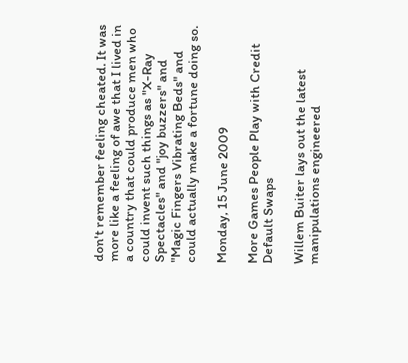don't remember feeling cheated. It was more like a feeling of awe that I lived in a country that could produce men who could invent such things as "X-Ray Spectacles" and "joy buzzers" and "Magic Fingers Vibrating Beds" and could actually make a fortune doing so.

Monday, 15 June 2009

More Games People Play with Credit Default Swaps

Willem Buiter lays out the latest manipulations engineered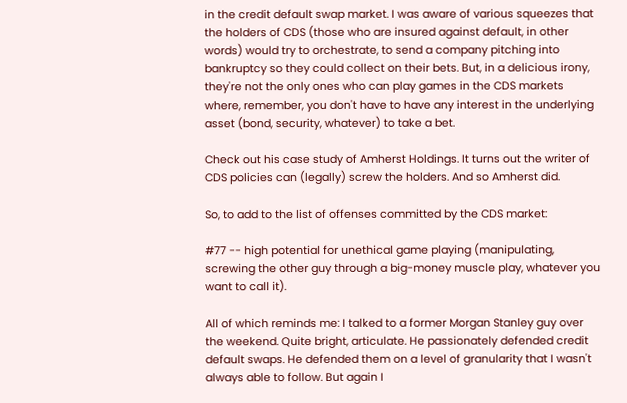in the credit default swap market. I was aware of various squeezes that the holders of CDS (those who are insured against default, in other words) would try to orchestrate, to send a company pitching into bankruptcy so they could collect on their bets. But, in a delicious irony, they're not the only ones who can play games in the CDS markets where, remember, you don't have to have any interest in the underlying asset (bond, security, whatever) to take a bet.

Check out his case study of Amherst Holdings. It turns out the writer of CDS policies can (legally) screw the holders. And so Amherst did.

So, to add to the list of offenses committed by the CDS market:

#77 -- high potential for unethical game playing (manipulating, screwing the other guy through a big-money muscle play, whatever you want to call it).

All of which reminds me: I talked to a former Morgan Stanley guy over the weekend. Quite bright, articulate. He passionately defended credit default swaps. He defended them on a level of granularity that I wasn't always able to follow. But again I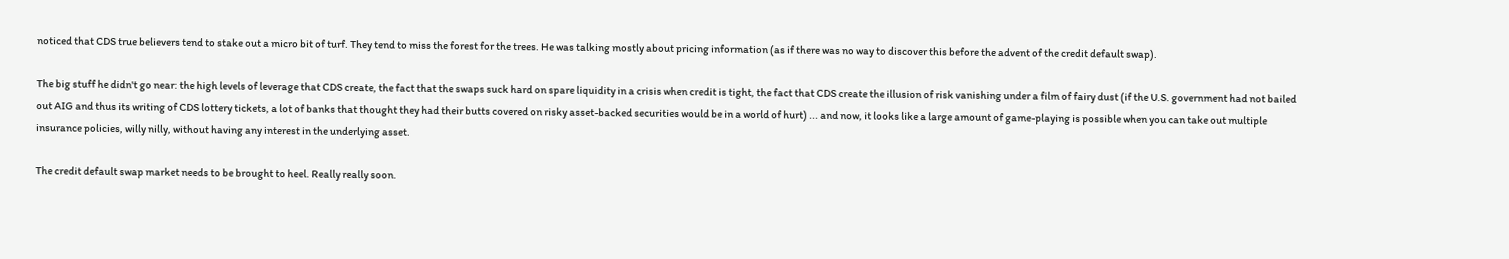noticed that CDS true believers tend to stake out a micro bit of turf. They tend to miss the forest for the trees. He was talking mostly about pricing information (as if there was no way to discover this before the advent of the credit default swap).

The big stuff he didn't go near: the high levels of leverage that CDS create, the fact that the swaps suck hard on spare liquidity in a crisis when credit is tight, the fact that CDS create the illusion of risk vanishing under a film of fairy dust (if the U.S. government had not bailed out AIG and thus its writing of CDS lottery tickets, a lot of banks that thought they had their butts covered on risky asset-backed securities would be in a world of hurt) ... and now, it looks like a large amount of game-playing is possible when you can take out multiple insurance policies, willy nilly, without having any interest in the underlying asset.

The credit default swap market needs to be brought to heel. Really really soon.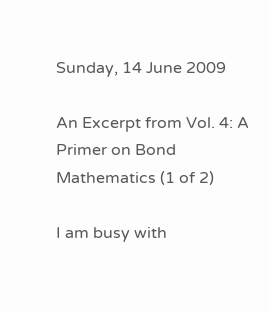Sunday, 14 June 2009

An Excerpt from Vol. 4: A Primer on Bond Mathematics (1 of 2)

I am busy with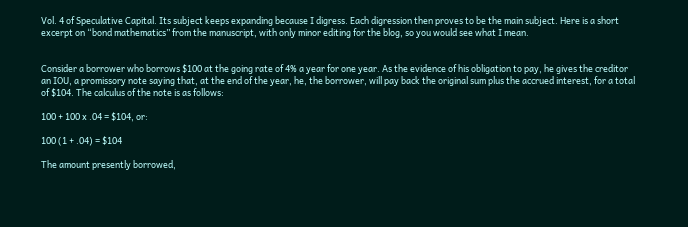Vol. 4 of Speculative Capital. Its subject keeps expanding because I digress. Each digression then proves to be the main subject. Here is a short excerpt on “bond mathematics” from the manuscript, with only minor editing for the blog, so you would see what I mean.


Consider a borrower who borrows $100 at the going rate of 4% a year for one year. As the evidence of his obligation to pay, he gives the creditor an IOU, a promissory note saying that, at the end of the year, he, the borrower, will pay back the original sum plus the accrued interest, for a total of $104. The calculus of the note is as follows:

100 + 100 x .04 = $104, or:

100 (1 + .04) = $104

The amount presently borrowed,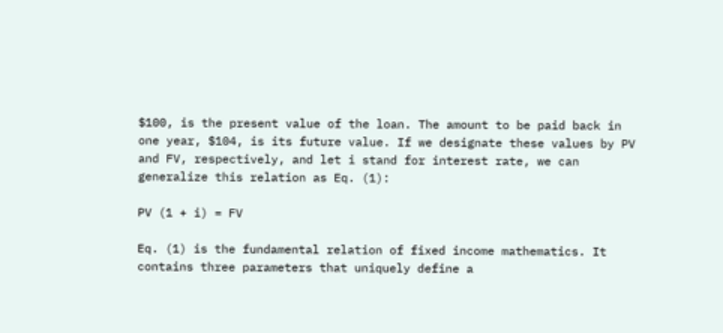$100, is the present value of the loan. The amount to be paid back in one year, $104, is its future value. If we designate these values by PV and FV, respectively, and let i stand for interest rate, we can generalize this relation as Eq. (1):

PV (1 + i) = FV

Eq. (1) is the fundamental relation of fixed income mathematics. It contains three parameters that uniquely define a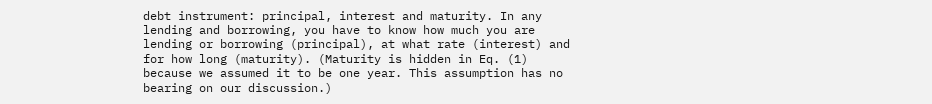debt instrument: principal, interest and maturity. In any lending and borrowing, you have to know how much you are lending or borrowing (principal), at what rate (interest) and for how long (maturity). (Maturity is hidden in Eq. (1) because we assumed it to be one year. This assumption has no bearing on our discussion.)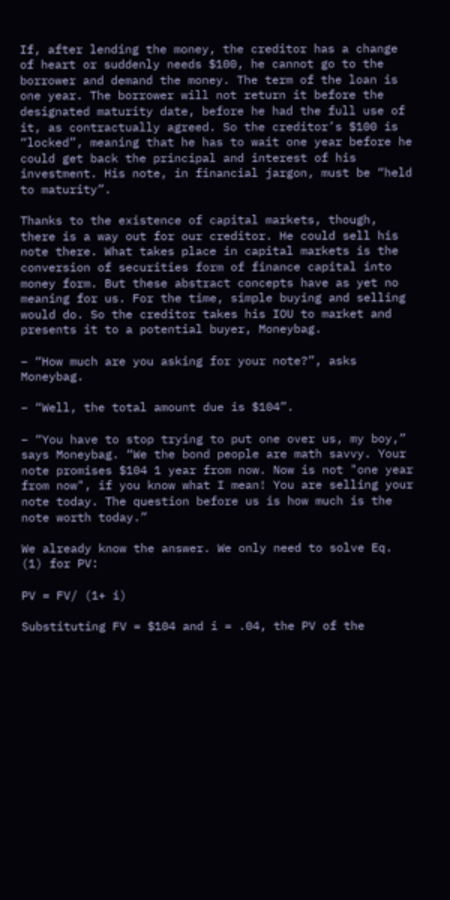If, after lending the money, the creditor has a change of heart or suddenly needs $100, he cannot go to the borrower and demand the money. The term of the loan is one year. The borrower will not return it before the designated maturity date, before he had the full use of it, as contractually agreed. So the creditor’s $100 is “locked”, meaning that he has to wait one year before he could get back the principal and interest of his investment. His note, in financial jargon, must be “held to maturity”.

Thanks to the existence of capital markets, though, there is a way out for our creditor. He could sell his note there. What takes place in capital markets is the conversion of securities form of finance capital into money form. But these abstract concepts have as yet no meaning for us. For the time, simple buying and selling would do. So the creditor takes his IOU to market and presents it to a potential buyer, Moneybag.

– “How much are you asking for your note?”, asks Moneybag.

– “Well, the total amount due is $104”.

– “You have to stop trying to put one over us, my boy,” says Moneybag. “We the bond people are math savvy. Your note promises $104 1 year from now. Now is not "one year from now", if you know what I mean! You are selling your note today. The question before us is how much is the note worth today.”

We already know the answer. We only need to solve Eq. (1) for PV:

PV = FV/ (1+ i)

Substituting FV = $104 and i = .04, the PV of the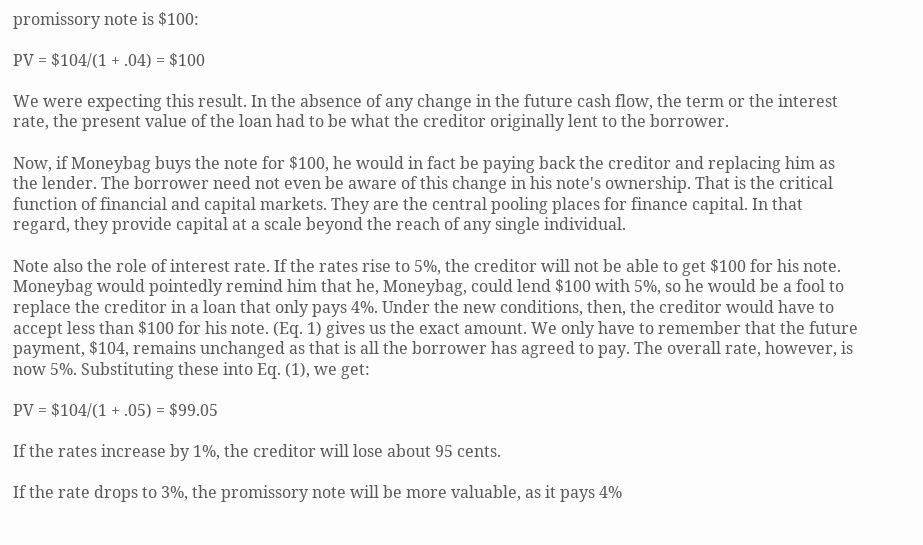promissory note is $100:

PV = $104/(1 + .04) = $100

We were expecting this result. In the absence of any change in the future cash flow, the term or the interest rate, the present value of the loan had to be what the creditor originally lent to the borrower.

Now, if Moneybag buys the note for $100, he would in fact be paying back the creditor and replacing him as the lender. The borrower need not even be aware of this change in his note's ownership. That is the critical function of financial and capital markets. They are the central pooling places for finance capital. In that regard, they provide capital at a scale beyond the reach of any single individual.

Note also the role of interest rate. If the rates rise to 5%, the creditor will not be able to get $100 for his note. Moneybag would pointedly remind him that he, Moneybag, could lend $100 with 5%, so he would be a fool to replace the creditor in a loan that only pays 4%. Under the new conditions, then, the creditor would have to accept less than $100 for his note. (Eq. 1) gives us the exact amount. We only have to remember that the future payment, $104, remains unchanged as that is all the borrower has agreed to pay. The overall rate, however, is now 5%. Substituting these into Eq. (1), we get:

PV = $104/(1 + .05) = $99.05

If the rates increase by 1%, the creditor will lose about 95 cents.

If the rate drops to 3%, the promissory note will be more valuable, as it pays 4%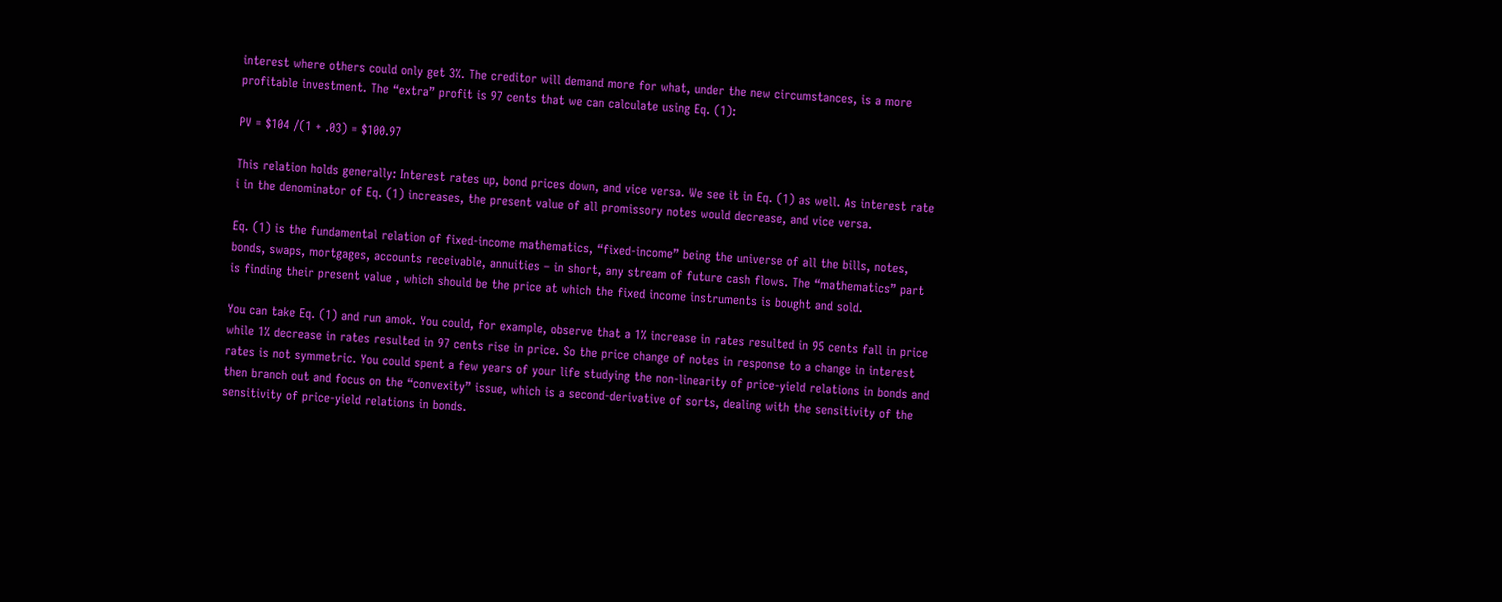interest where others could only get 3%. The creditor will demand more for what, under the new circumstances, is a more profitable investment. The “extra” profit is 97 cents that we can calculate using Eq. (1):

PV = $104 /(1 + .03) = $100.97

This relation holds generally: Interest rates up, bond prices down, and vice versa. We see it in Eq. (1) as well. As interest rate i in the denominator of Eq. (1) increases, the present value of all promissory notes would decrease, and vice versa.

Eq. (1) is the fundamental relation of fixed-income mathematics, “fixed-income” being the universe of all the bills, notes, bonds, swaps, mortgages, accounts receivable, annuities – in short, any stream of future cash flows. The “mathematics” part is finding their present value , which should be the price at which the fixed income instruments is bought and sold.

You can take Eq. (1) and run amok. You could, for example, observe that a 1% increase in rates resulted in 95 cents fall in price while 1% decrease in rates resulted in 97 cents rise in price. So the price change of notes in response to a change in interest rates is not symmetric. You could spent a few years of your life studying the non-linearity of price-yield relations in bonds and then branch out and focus on the “convexity” issue, which is a second-derivative of sorts, dealing with the sensitivity of the sensitivity of price-yield relations in bonds.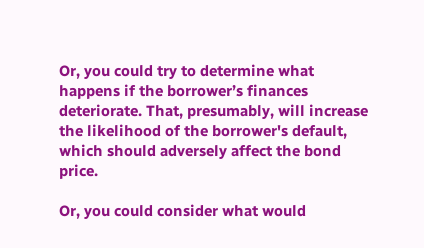Or, you could try to determine what happens if the borrower’s finances deteriorate. That, presumably, will increase the likelihood of the borrower's default, which should adversely affect the bond price.

Or, you could consider what would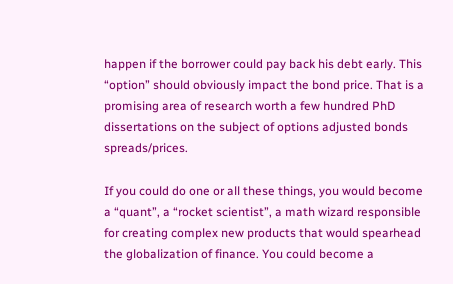happen if the borrower could pay back his debt early. This “option” should obviously impact the bond price. That is a promising area of research worth a few hundred PhD dissertations on the subject of options adjusted bonds spreads/prices.

If you could do one or all these things, you would become a “quant”, a “rocket scientist”, a math wizard responsible for creating complex new products that would spearhead the globalization of finance. You could become a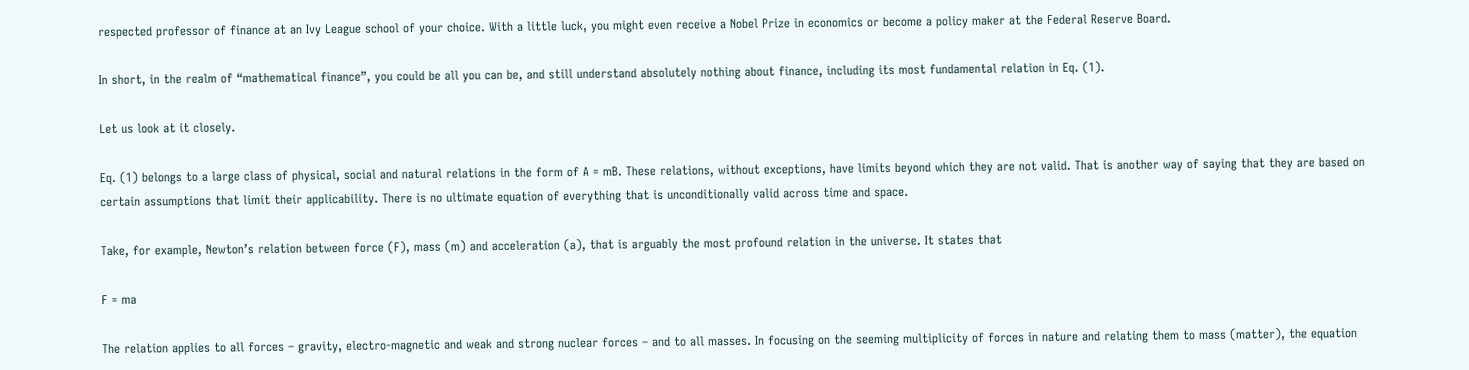respected professor of finance at an Ivy League school of your choice. With a little luck, you might even receive a Nobel Prize in economics or become a policy maker at the Federal Reserve Board.

In short, in the realm of “mathematical finance”, you could be all you can be, and still understand absolutely nothing about finance, including its most fundamental relation in Eq. (1).

Let us look at it closely.

Eq. (1) belongs to a large class of physical, social and natural relations in the form of A = mB. These relations, without exceptions, have limits beyond which they are not valid. That is another way of saying that they are based on certain assumptions that limit their applicability. There is no ultimate equation of everything that is unconditionally valid across time and space.

Take, for example, Newton’s relation between force (F), mass (m) and acceleration (a), that is arguably the most profound relation in the universe. It states that

F = ma

The relation applies to all forces – gravity, electro-magnetic and weak and strong nuclear forces – and to all masses. In focusing on the seeming multiplicity of forces in nature and relating them to mass (matter), the equation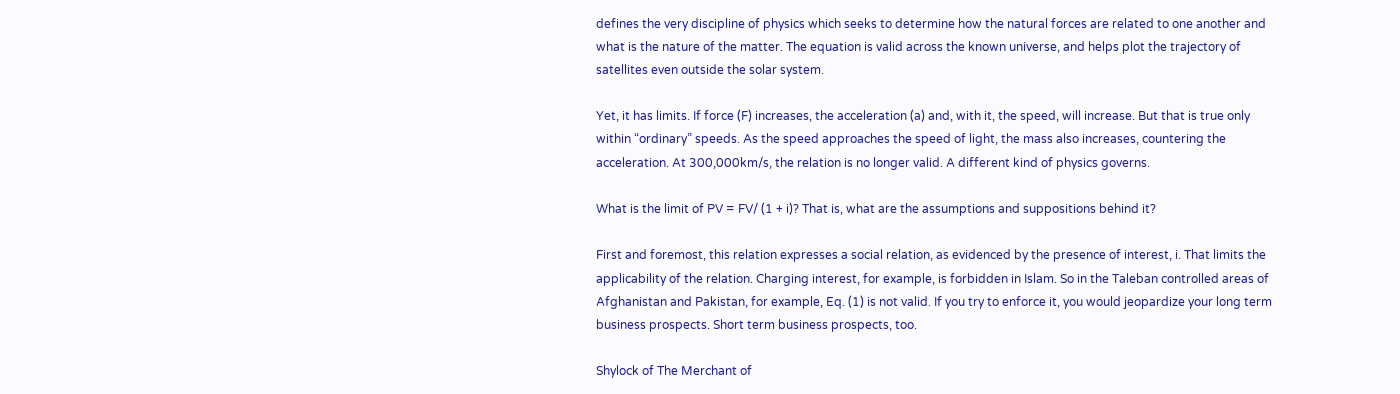defines the very discipline of physics which seeks to determine how the natural forces are related to one another and what is the nature of the matter. The equation is valid across the known universe, and helps plot the trajectory of satellites even outside the solar system.

Yet, it has limits. If force (F) increases, the acceleration (a) and, with it, the speed, will increase. But that is true only within “ordinary” speeds. As the speed approaches the speed of light, the mass also increases, countering the acceleration. At 300,000km/s, the relation is no longer valid. A different kind of physics governs.

What is the limit of PV = FV/ (1 + i)? That is, what are the assumptions and suppositions behind it?

First and foremost, this relation expresses a social relation, as evidenced by the presence of interest, i. That limits the applicability of the relation. Charging interest, for example, is forbidden in Islam. So in the Taleban controlled areas of Afghanistan and Pakistan, for example, Eq. (1) is not valid. If you try to enforce it, you would jeopardize your long term business prospects. Short term business prospects, too.

Shylock of The Merchant of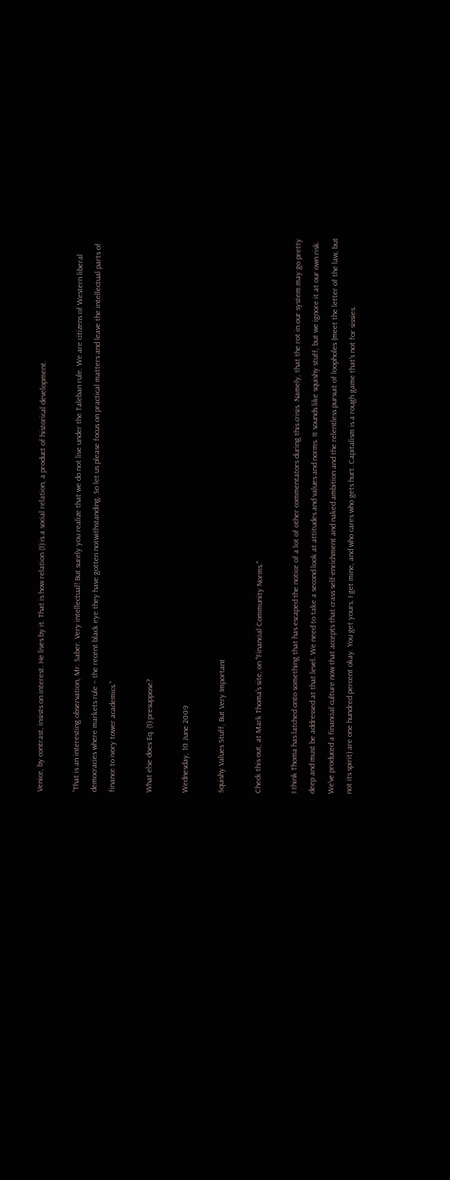Venice, by contrast, insists on interest. He lives by it. That is how relation (1) is a social relation, a product of historical development.

“That is an interesting observation, Mr. Saber. Very intellectual! But surely you realize that we do not live under the Taleban rule. We are citizens of Western liberal democracies where markets rule – the recent black eye they have gotten notwithstanding. So let us please focus on practical matters and leave the intellectual parts of finance to ivory tower academics.”

What else does Eq. (1) presuppose?

Wednesday, 10 June 2009

Squishy Values Stuff, But Very Important

Check this out, at Mark Thoma's site, on "Financial Community Norms."

I think Thoma has latched onto something that has escaped the notice of a lot of other commentators during this crisis. Namely, that the rot in our system may go pretty deep and must be addressed at that level. We need to take a second look at attitudes and values and norms. It sounds like squishy stuff, but we ignore it at our own risk. We've produced a financial culture now that accepts that crass self-enrichment and naked ambition and the relentless pursuit of loopholes (meet the letter of the law, but not its spirit) are one hundred percent okay. You get yours, I get mine, and who cares who gets hurt. Capitalism is a rough game that's not for sissies.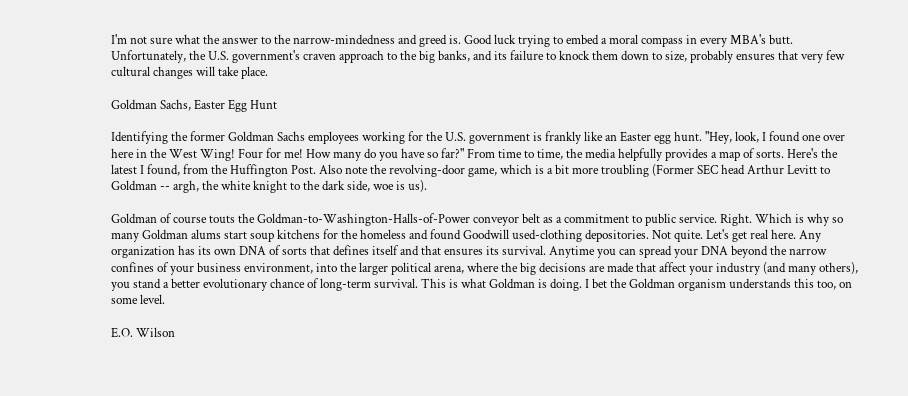I'm not sure what the answer to the narrow-mindedness and greed is. Good luck trying to embed a moral compass in every MBA's butt. Unfortunately, the U.S. government's craven approach to the big banks, and its failure to knock them down to size, probably ensures that very few cultural changes will take place.

Goldman Sachs, Easter Egg Hunt

Identifying the former Goldman Sachs employees working for the U.S. government is frankly like an Easter egg hunt. "Hey, look, I found one over here in the West Wing! Four for me! How many do you have so far?" From time to time, the media helpfully provides a map of sorts. Here's the latest I found, from the Huffington Post. Also note the revolving-door game, which is a bit more troubling (Former SEC head Arthur Levitt to Goldman -- argh, the white knight to the dark side, woe is us).

Goldman of course touts the Goldman-to-Washington-Halls-of-Power conveyor belt as a commitment to public service. Right. Which is why so many Goldman alums start soup kitchens for the homeless and found Goodwill used-clothing depositories. Not quite. Let's get real here. Any organization has its own DNA of sorts that defines itself and that ensures its survival. Anytime you can spread your DNA beyond the narrow confines of your business environment, into the larger political arena, where the big decisions are made that affect your industry (and many others), you stand a better evolutionary chance of long-term survival. This is what Goldman is doing. I bet the Goldman organism understands this too, on some level.

E.O. Wilson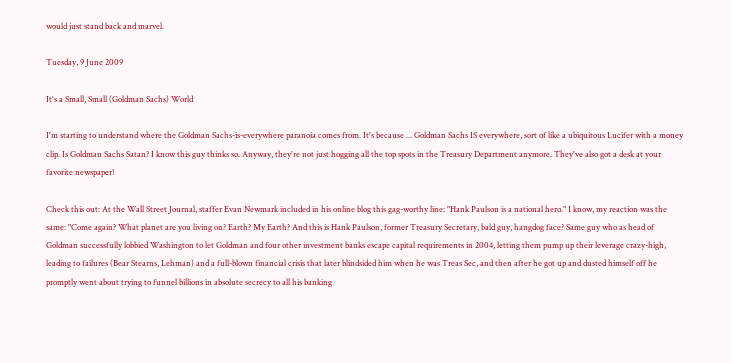would just stand back and marvel.

Tuesday, 9 June 2009

It's a Small, Small (Goldman Sachs) World

I'm starting to understand where the Goldman Sachs-is-everywhere paranoia comes from. It's because ... Goldman Sachs IS everywhere, sort of like a ubiquitous Lucifer with a money clip. Is Goldman Sachs Satan? I know this guy thinks so. Anyway, they're not just hogging all the top spots in the Treasury Department anymore. They've also got a desk at your favorite newspaper!

Check this out: At the Wall Street Journal, staffer Evan Newmark included in his online blog this gag-worthy line: "Hank Paulson is a national hero." I know, my reaction was the same: "Come again? What planet are you living on? Earth? My Earth? And this is Hank Paulson, former Treasury Secretary, bald guy, hangdog face? Same guy who as head of Goldman successfully lobbied Washington to let Goldman and four other investment banks escape capital requirements in 2004, letting them pump up their leverage crazy-high, leading to failures (Bear Stearns, Lehman) and a full-blown financial crisis that later blindsided him when he was Treas Sec, and then after he got up and dusted himself off he promptly went about trying to funnel billions in absolute secrecy to all his banking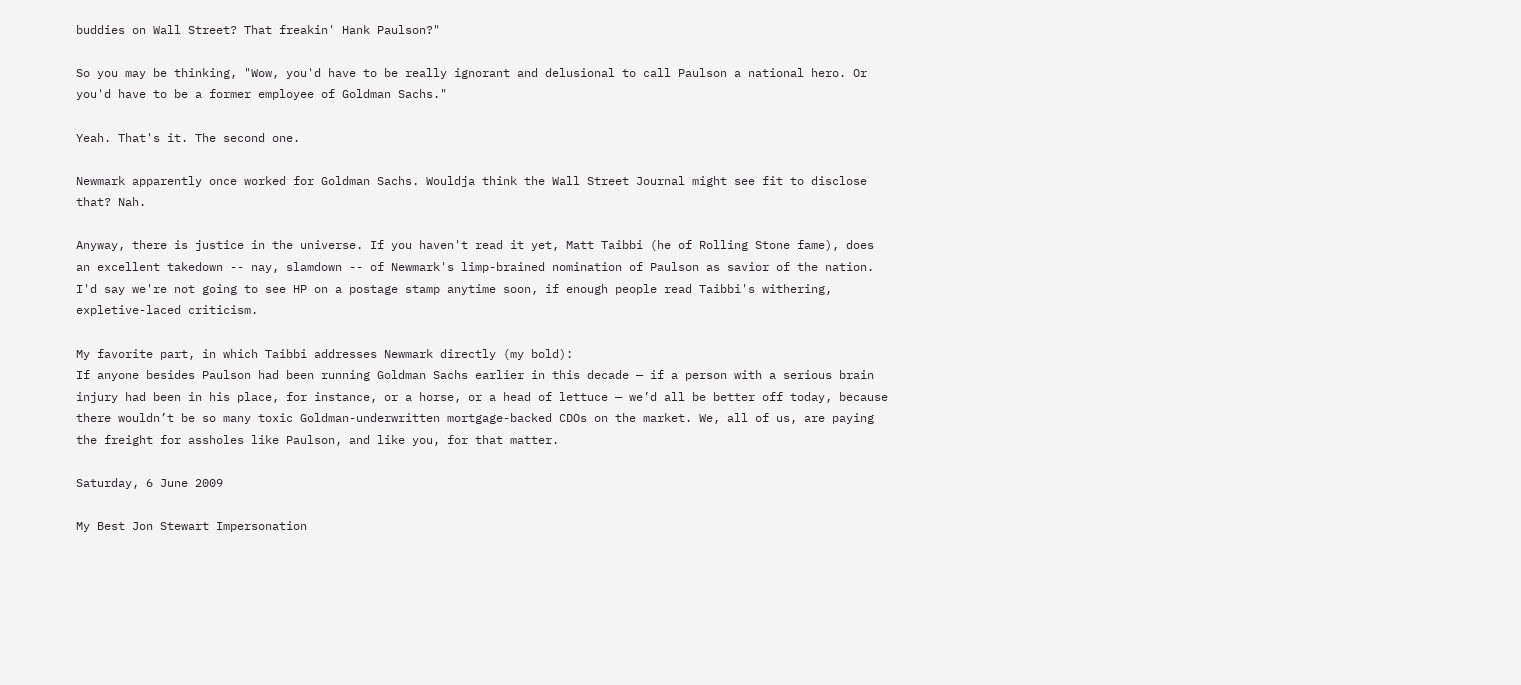buddies on Wall Street? That freakin' Hank Paulson?"

So you may be thinking, "Wow, you'd have to be really ignorant and delusional to call Paulson a national hero. Or you'd have to be a former employee of Goldman Sachs."

Yeah. That's it. The second one.

Newmark apparently once worked for Goldman Sachs. Wouldja think the Wall Street Journal might see fit to disclose that? Nah.

Anyway, there is justice in the universe. If you haven't read it yet, Matt Taibbi (he of Rolling Stone fame), does an excellent takedown -- nay, slamdown -- of Newmark's limp-brained nomination of Paulson as savior of the nation. I'd say we're not going to see HP on a postage stamp anytime soon, if enough people read Taibbi's withering, expletive-laced criticism.

My favorite part, in which Taibbi addresses Newmark directly (my bold):
If anyone besides Paulson had been running Goldman Sachs earlier in this decade — if a person with a serious brain injury had been in his place, for instance, or a horse, or a head of lettuce — we’d all be better off today, because there wouldn’t be so many toxic Goldman-underwritten mortgage-backed CDOs on the market. We, all of us, are paying the freight for assholes like Paulson, and like you, for that matter.

Saturday, 6 June 2009

My Best Jon Stewart Impersonation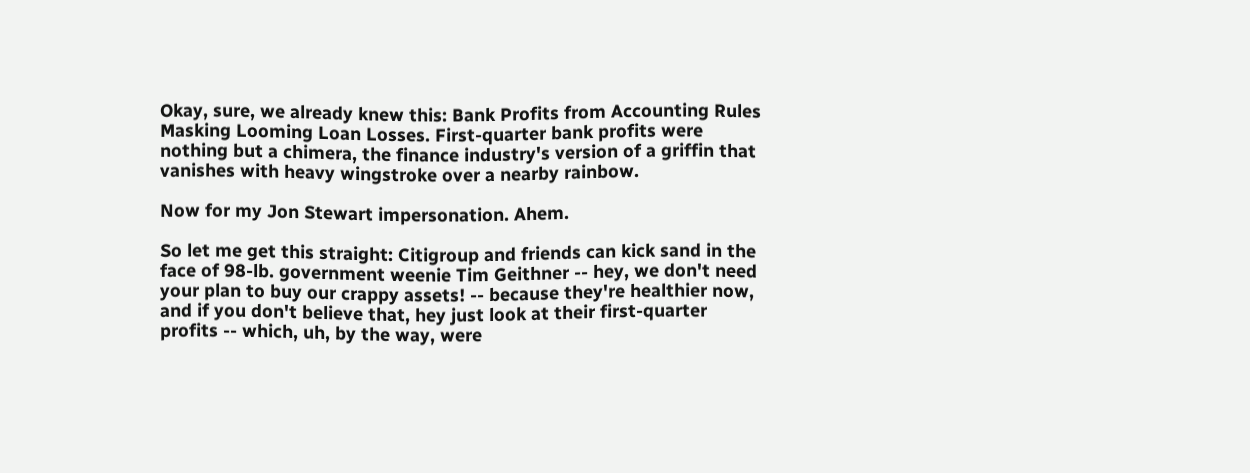Okay, sure, we already knew this: Bank Profits from Accounting Rules Masking Looming Loan Losses. First-quarter bank profits were nothing but a chimera, the finance industry's version of a griffin that vanishes with heavy wingstroke over a nearby rainbow.

Now for my Jon Stewart impersonation. Ahem.

So let me get this straight: Citigroup and friends can kick sand in the face of 98-lb. government weenie Tim Geithner -- hey, we don't need your plan to buy our crappy assets! -- because they're healthier now, and if you don't believe that, hey just look at their first-quarter profits -- which, uh, by the way, were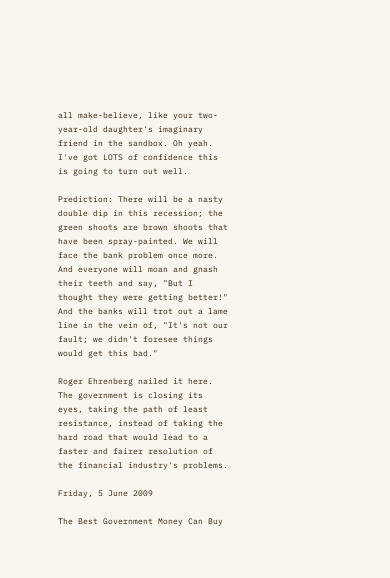all make-believe, like your two-year-old daughter's imaginary friend in the sandbox. Oh yeah. I've got LOTS of confidence this is going to turn out well.

Prediction: There will be a nasty double dip in this recession; the green shoots are brown shoots that have been spray-painted. We will face the bank problem once more. And everyone will moan and gnash their teeth and say, "But I thought they were getting better!" And the banks will trot out a lame line in the vein of, "It's not our fault; we didn't foresee things would get this bad."

Roger Ehrenberg nailed it here. The government is closing its eyes, taking the path of least resistance, instead of taking the hard road that would lead to a faster and fairer resolution of the financial industry's problems.

Friday, 5 June 2009

The Best Government Money Can Buy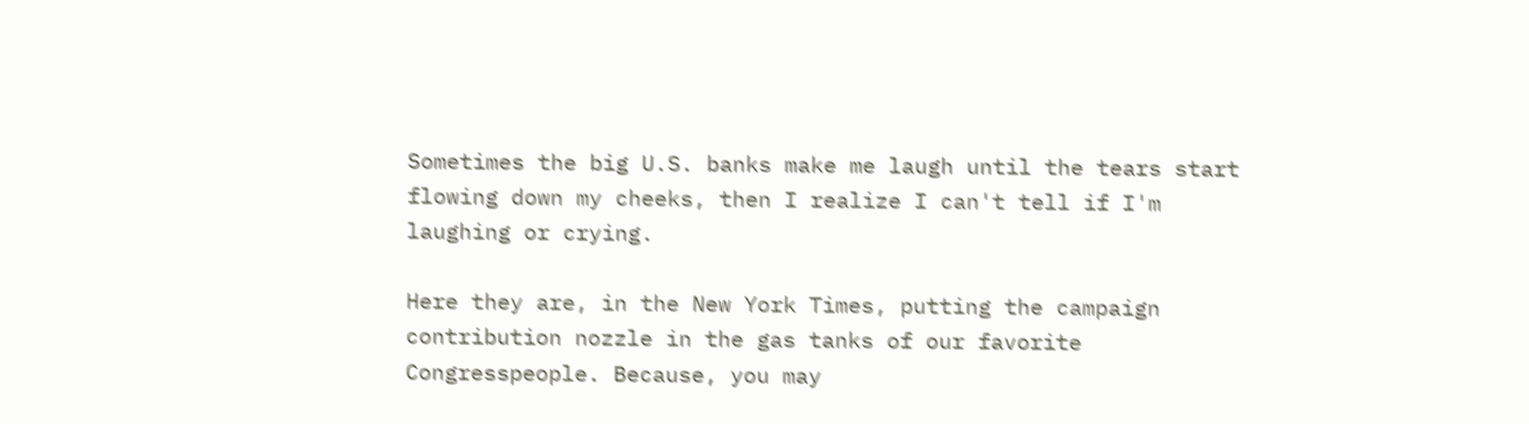Sometimes the big U.S. banks make me laugh until the tears start flowing down my cheeks, then I realize I can't tell if I'm laughing or crying.

Here they are, in the New York Times, putting the campaign contribution nozzle in the gas tanks of our favorite Congresspeople. Because, you may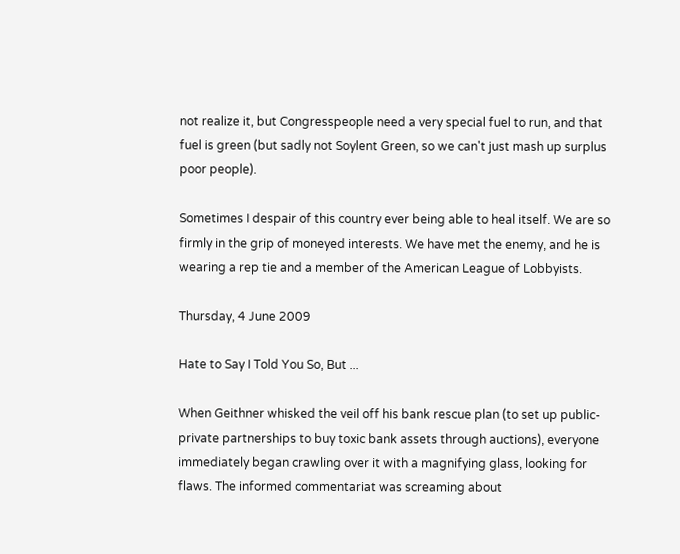not realize it, but Congresspeople need a very special fuel to run, and that fuel is green (but sadly not Soylent Green, so we can't just mash up surplus poor people).

Sometimes I despair of this country ever being able to heal itself. We are so firmly in the grip of moneyed interests. We have met the enemy, and he is wearing a rep tie and a member of the American League of Lobbyists.

Thursday, 4 June 2009

Hate to Say I Told You So, But ...

When Geithner whisked the veil off his bank rescue plan (to set up public-private partnerships to buy toxic bank assets through auctions), everyone immediately began crawling over it with a magnifying glass, looking for flaws. The informed commentariat was screaming about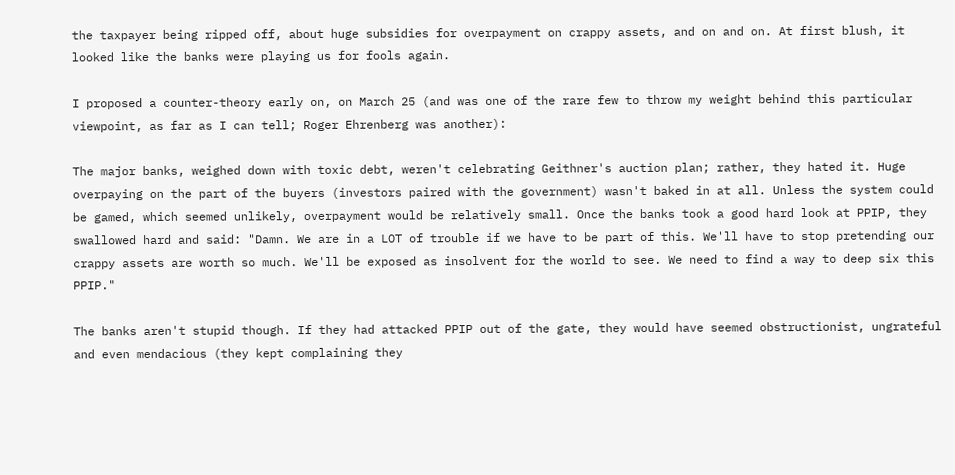the taxpayer being ripped off, about huge subsidies for overpayment on crappy assets, and on and on. At first blush, it looked like the banks were playing us for fools again.

I proposed a counter-theory early on, on March 25 (and was one of the rare few to throw my weight behind this particular viewpoint, as far as I can tell; Roger Ehrenberg was another):

The major banks, weighed down with toxic debt, weren't celebrating Geithner's auction plan; rather, they hated it. Huge overpaying on the part of the buyers (investors paired with the government) wasn't baked in at all. Unless the system could be gamed, which seemed unlikely, overpayment would be relatively small. Once the banks took a good hard look at PPIP, they swallowed hard and said: "Damn. We are in a LOT of trouble if we have to be part of this. We'll have to stop pretending our crappy assets are worth so much. We'll be exposed as insolvent for the world to see. We need to find a way to deep six this PPIP."

The banks aren't stupid though. If they had attacked PPIP out of the gate, they would have seemed obstructionist, ungrateful and even mendacious (they kept complaining they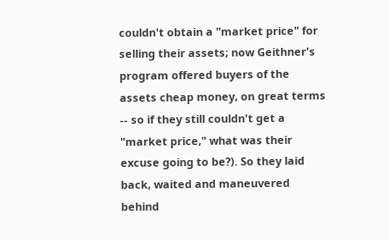couldn't obtain a "market price" for selling their assets; now Geithner's program offered buyers of the assets cheap money, on great terms -- so if they still couldn't get a "market price," what was their excuse going to be?). So they laid back, waited and maneuvered behind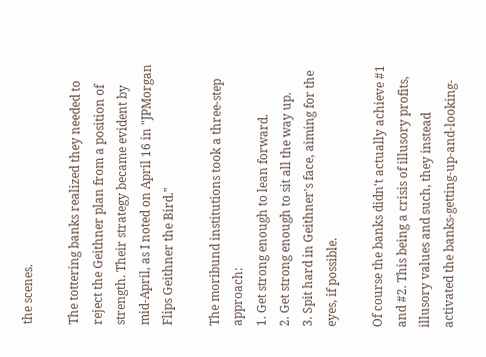the scenes.

The tottering banks realized they needed to reject the Geithner plan from a position of strength. Their strategy became evident by mid-April, as I noted on April 16 in "JPMorgan Flips Geithner the Bird."

The moribund institutions took a three-step approach:
1. Get strong enough to lean forward.
2. Get strong enough to sit all the way up.
3. Spit hard in Geithner's face, aiming for the eyes, if possible.

Of course the banks didn't actually achieve #1 and #2. This being a crisis of illusory profits, illusory values and such, they instead activated the banks-getting-up-and-looking-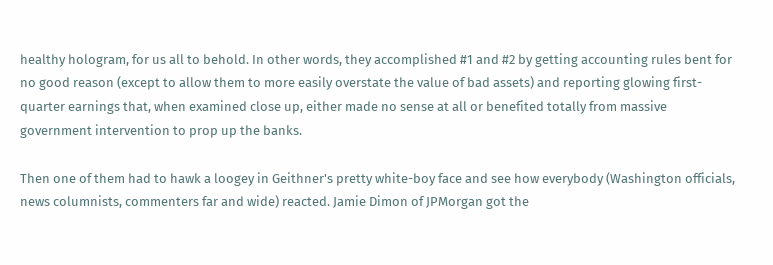healthy hologram, for us all to behold. In other words, they accomplished #1 and #2 by getting accounting rules bent for no good reason (except to allow them to more easily overstate the value of bad assets) and reporting glowing first-quarter earnings that, when examined close up, either made no sense at all or benefited totally from massive government intervention to prop up the banks.

Then one of them had to hawk a loogey in Geithner's pretty white-boy face and see how everybody (Washington officials, news columnists, commenters far and wide) reacted. Jamie Dimon of JPMorgan got the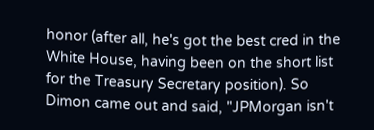honor (after all, he's got the best cred in the White House, having been on the short list for the Treasury Secretary position). So Dimon came out and said, "JPMorgan isn't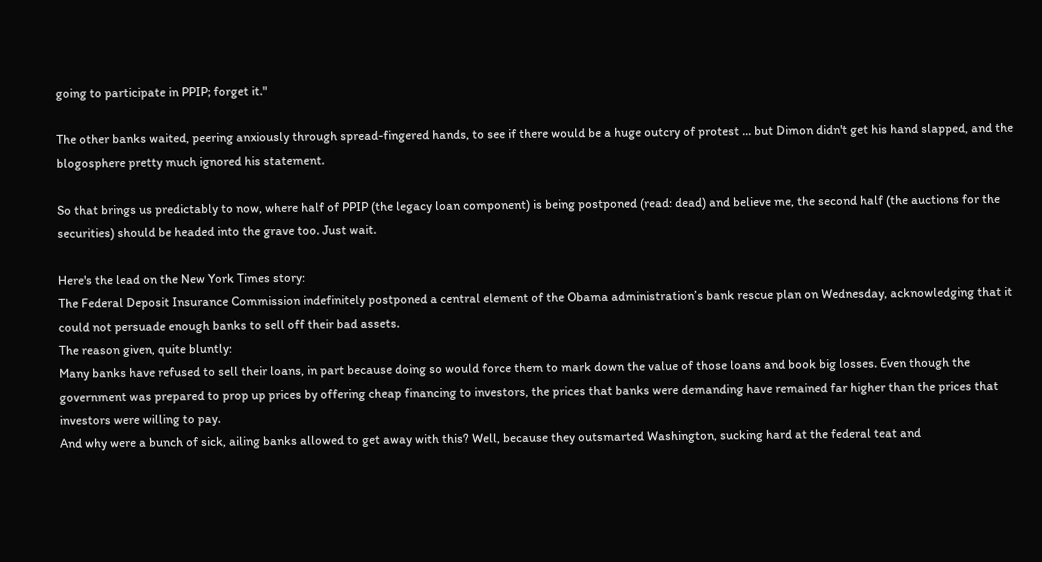going to participate in PPIP; forget it."

The other banks waited, peering anxiously through spread-fingered hands, to see if there would be a huge outcry of protest ... but Dimon didn't get his hand slapped, and the blogosphere pretty much ignored his statement.

So that brings us predictably to now, where half of PPIP (the legacy loan component) is being postponed (read: dead) and believe me, the second half (the auctions for the securities) should be headed into the grave too. Just wait.

Here's the lead on the New York Times story:
The Federal Deposit Insurance Commission indefinitely postponed a central element of the Obama administration’s bank rescue plan on Wednesday, acknowledging that it could not persuade enough banks to sell off their bad assets.
The reason given, quite bluntly:
Many banks have refused to sell their loans, in part because doing so would force them to mark down the value of those loans and book big losses. Even though the government was prepared to prop up prices by offering cheap financing to investors, the prices that banks were demanding have remained far higher than the prices that investors were willing to pay.
And why were a bunch of sick, ailing banks allowed to get away with this? Well, because they outsmarted Washington, sucking hard at the federal teat and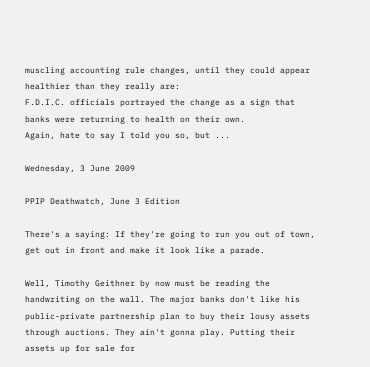muscling accounting rule changes, until they could appear healthier than they really are:
F.D.I.C. officials portrayed the change as a sign that banks were returning to health on their own.
Again, hate to say I told you so, but ...

Wednesday, 3 June 2009

PPIP Deathwatch, June 3 Edition

There's a saying: If they're going to run you out of town, get out in front and make it look like a parade.

Well, Timothy Geithner by now must be reading the handwriting on the wall. The major banks don't like his public-private partnership plan to buy their lousy assets through auctions. They ain't gonna play. Putting their assets up for sale for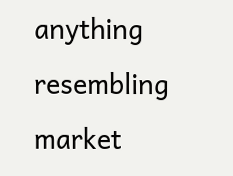anything resembling market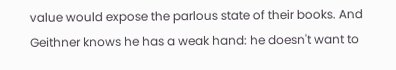value would expose the parlous state of their books. And Geithner knows he has a weak hand: he doesn't want to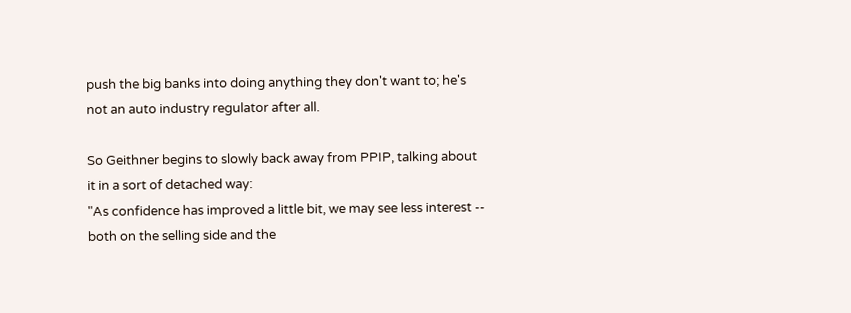push the big banks into doing anything they don't want to; he's not an auto industry regulator after all.

So Geithner begins to slowly back away from PPIP, talking about it in a sort of detached way:
"As confidence has improved a little bit, we may see less interest -- both on the selling side and the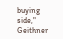buying side," Geithner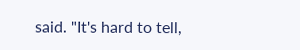said. "It's hard to tell,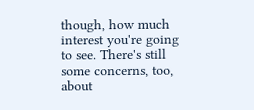though, how much interest you're going to see. There's still some concerns, too, about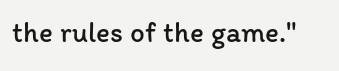the rules of the game."